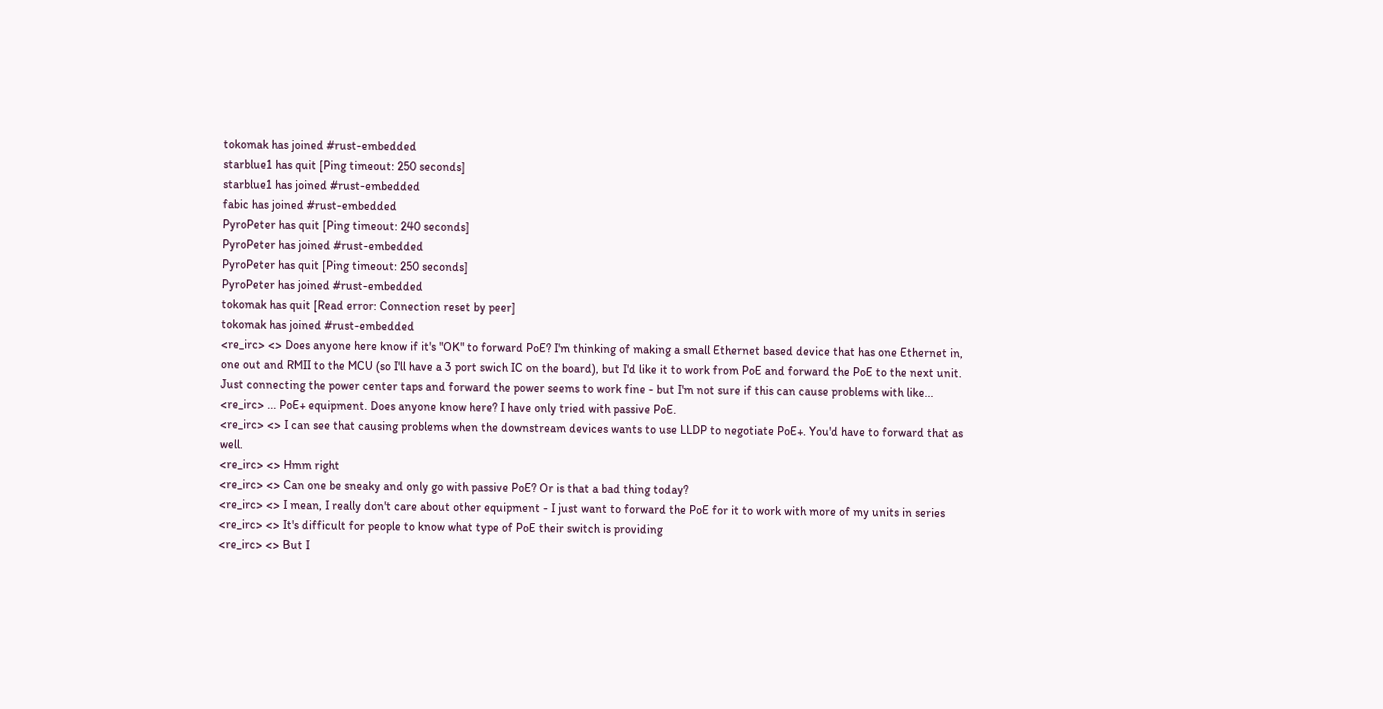tokomak has joined #rust-embedded
starblue1 has quit [Ping timeout: 250 seconds]
starblue1 has joined #rust-embedded
fabic has joined #rust-embedded
PyroPeter has quit [Ping timeout: 240 seconds]
PyroPeter has joined #rust-embedded
PyroPeter has quit [Ping timeout: 250 seconds]
PyroPeter has joined #rust-embedded
tokomak has quit [Read error: Connection reset by peer]
tokomak has joined #rust-embedded
<re_irc> <> Does anyone here know if it's "OK" to forward PoE? I'm thinking of making a small Ethernet based device that has one Ethernet in, one out and RMII to the MCU (so I'll have a 3 port swich IC on the board), but I'd like it to work from PoE and forward the PoE to the next unit. Just connecting the power center taps and forward the power seems to work fine - but I'm not sure if this can cause problems with like...
<re_irc> ... PoE+ equipment. Does anyone know here? I have only tried with passive PoE.
<re_irc> <> I can see that causing problems when the downstream devices wants to use LLDP to negotiate PoE+. You'd have to forward that as well.
<re_irc> <> Hmm right
<re_irc> <> Can one be sneaky and only go with passive PoE? Or is that a bad thing today?
<re_irc> <> I mean, I really don't care about other equipment - I just want to forward the PoE for it to work with more of my units in series
<re_irc> <> It's difficult for people to know what type of PoE their switch is providing
<re_irc> <> But I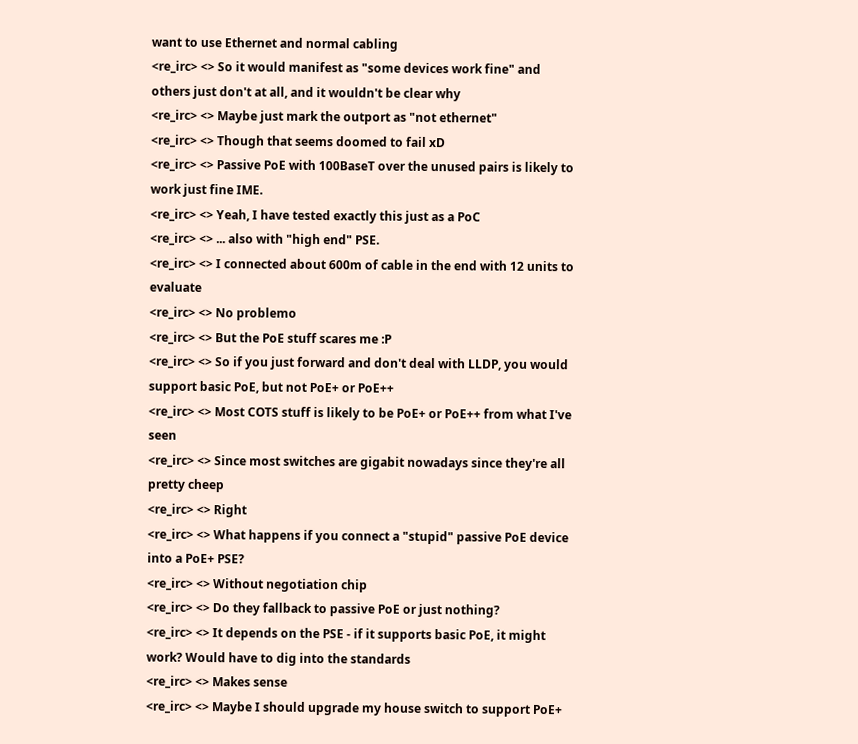want to use Ethernet and normal cabling
<re_irc> <> So it would manifest as "some devices work fine" and others just don't at all, and it wouldn't be clear why
<re_irc> <> Maybe just mark the outport as "not ethernet"
<re_irc> <> Though that seems doomed to fail xD
<re_irc> <> Passive PoE with 100BaseT over the unused pairs is likely to work just fine IME.
<re_irc> <> Yeah, I have tested exactly this just as a PoC
<re_irc> <> ... also with "high end" PSE.
<re_irc> <> I connected about 600m of cable in the end with 12 units to evaluate
<re_irc> <> No problemo
<re_irc> <> But the PoE stuff scares me :P
<re_irc> <> So if you just forward and don't deal with LLDP, you would support basic PoE, but not PoE+ or PoE++
<re_irc> <> Most COTS stuff is likely to be PoE+ or PoE++ from what I've seen
<re_irc> <> Since most switches are gigabit nowadays since they're all pretty cheep
<re_irc> <> Right
<re_irc> <> What happens if you connect a "stupid" passive PoE device into a PoE+ PSE?
<re_irc> <> Without negotiation chip
<re_irc> <> Do they fallback to passive PoE or just nothing?
<re_irc> <> It depends on the PSE - if it supports basic PoE, it might work? Would have to dig into the standards
<re_irc> <> Makes sense
<re_irc> <> Maybe I should upgrade my house switch to support PoE+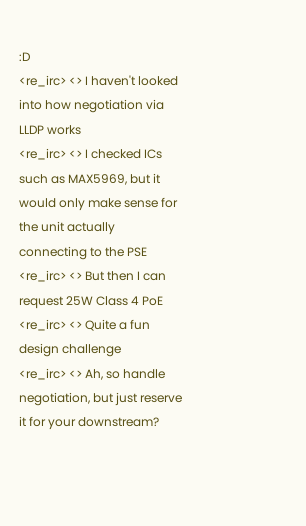:D
<re_irc> <> I haven't looked into how negotiation via LLDP works
<re_irc> <> I checked ICs such as MAX5969, but it would only make sense for the unit actually connecting to the PSE
<re_irc> <> But then I can request 25W Class 4 PoE
<re_irc> <> Quite a fun design challenge
<re_irc> <> Ah, so handle negotiation, but just reserve it for your downstream?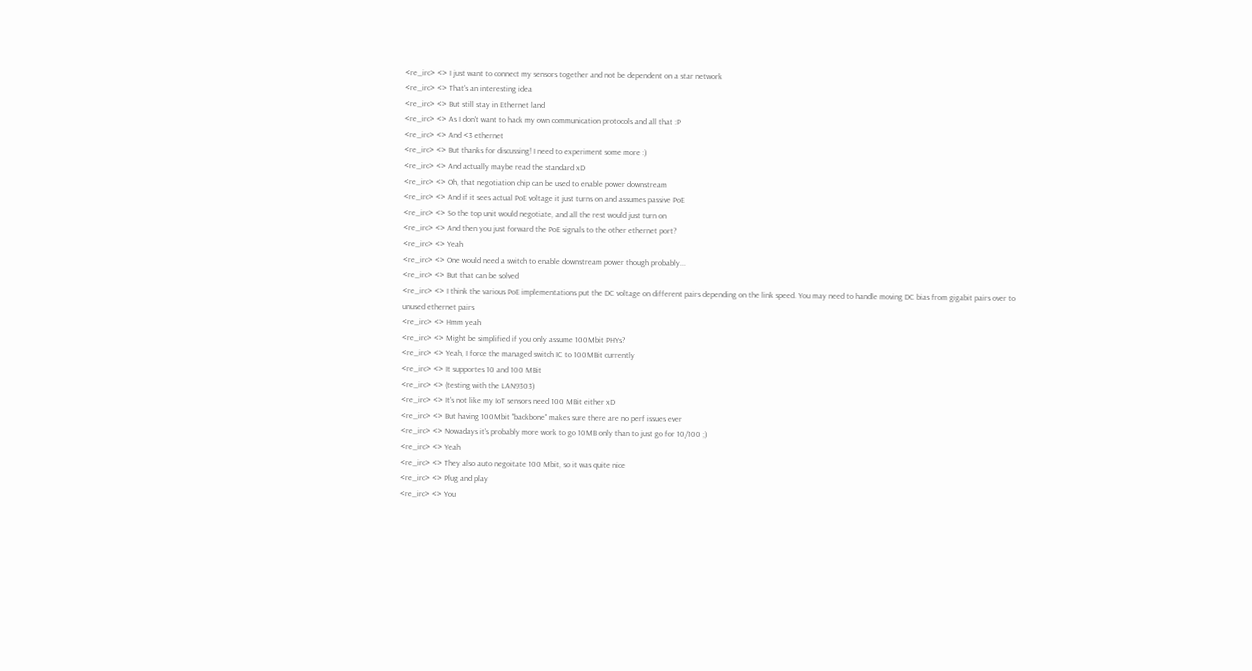<re_irc> <> I just want to connect my sensors together and not be dependent on a star network
<re_irc> <> That's an interesting idea
<re_irc> <> But still stay in Ethernet land
<re_irc> <> As I don't want to hack my own communication protocols and all that :P
<re_irc> <> And <3 ethernet
<re_irc> <> But thanks for discussing! I need to experiment some more :)
<re_irc> <> And actually maybe read the standard xD
<re_irc> <> Oh, that negotiation chip can be used to enable power downstream
<re_irc> <> And if it sees actual PoE voltage it just turns on and assumes passive PoE
<re_irc> <> So the top unit would negotiate, and all the rest would just turn on
<re_irc> <> And then you just forward the PoE signals to the other ethernet port?
<re_irc> <> Yeah
<re_irc> <> One would need a switch to enable downstream power though probably...
<re_irc> <> But that can be solved
<re_irc> <> I think the various PoE implementations put the DC voltage on different pairs depending on the link speed. You may need to handle moving DC bias from gigabit pairs over to unused ethernet pairs
<re_irc> <> Hmm yeah
<re_irc> <> Might be simplified if you only assume 100Mbit PHYs?
<re_irc> <> Yeah, I force the managed switch IC to 100MBit currently
<re_irc> <> It supportes 10 and 100 MBit
<re_irc> <> (testing with the LAN9303)
<re_irc> <> It's not like my IoT sensors need 100 MBit either xD
<re_irc> <> But having 100Mbit "backbone" makes sure there are no perf issues ever
<re_irc> <> Nowadays it's probably more work to go 10MB only than to just go for 10/100 ;)
<re_irc> <> Yeah
<re_irc> <> They also auto negoitate 100 Mbit, so it was quite nice
<re_irc> <> Plug and play
<re_irc> <> You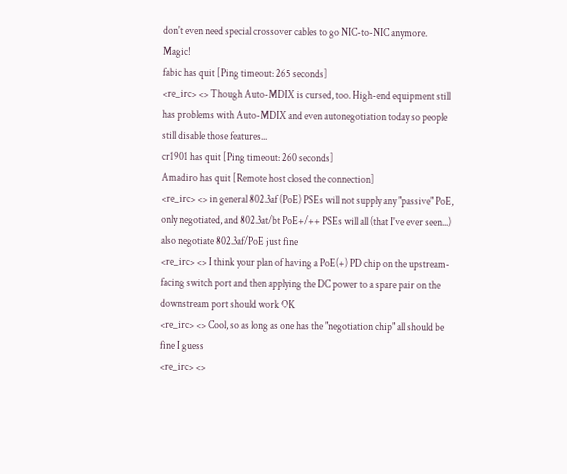don't even need special crossover cables to go NIC-to-NIC anymore. Magic!
fabic has quit [Ping timeout: 265 seconds]
<re_irc> <> Though Auto-MDIX is cursed, too. High-end equipment still has problems with Auto-MDIX and even autonegotiation today so people still disable those features...
cr1901 has quit [Ping timeout: 260 seconds]
Amadiro has quit [Remote host closed the connection]
<re_irc> <> in general 802.3af (PoE) PSEs will not supply any "passive" PoE, only negotiated, and 802.3at/bt PoE+/++ PSEs will all (that I've ever seen...) also negotiate 802.3af/PoE just fine
<re_irc> <> I think your plan of having a PoE(+) PD chip on the upstream-facing switch port and then applying the DC power to a spare pair on the downstream port should work OK
<re_irc> <> Cool, so as long as one has the "negotiation chip" all should be fine I guess
<re_irc> <>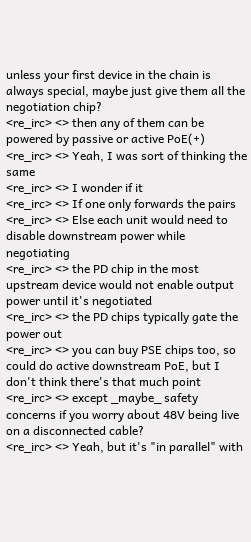unless your first device in the chain is always special, maybe just give them all the negotiation chip?
<re_irc> <> then any of them can be powered by passive or active PoE(+)
<re_irc> <> Yeah, I was sort of thinking the same
<re_irc> <> I wonder if it
<re_irc> <> If one only forwards the pairs
<re_irc> <> Else each unit would need to disable downstream power while negotiating
<re_irc> <> the PD chip in the most upstream device would not enable output power until it's negotiated
<re_irc> <> the PD chips typically gate the power out
<re_irc> <> you can buy PSE chips too, so could do active downstream PoE, but I don't think there's that much point
<re_irc> <> except _maybe_ safety concerns if you worry about 48V being live on a disconnected cable?
<re_irc> <> Yeah, but it's "in parallel" with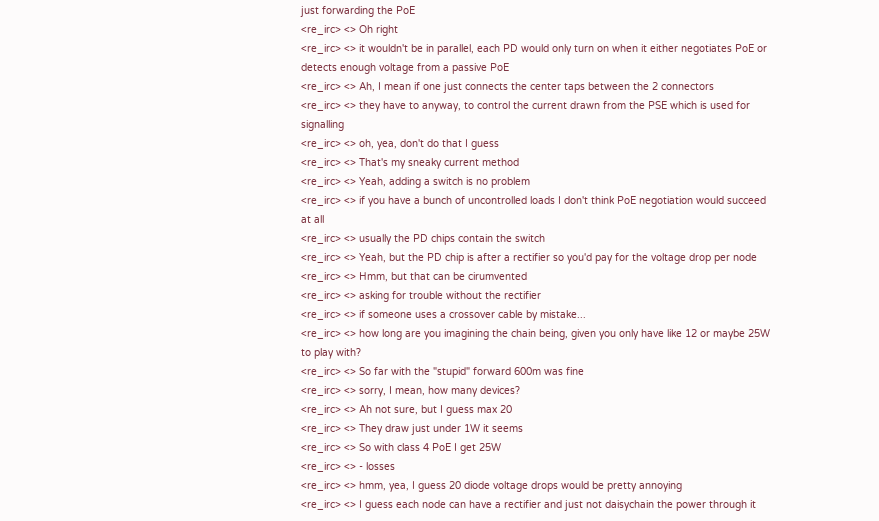just forwarding the PoE
<re_irc> <> Oh right
<re_irc> <> it wouldn't be in parallel, each PD would only turn on when it either negotiates PoE or detects enough voltage from a passive PoE
<re_irc> <> Ah, I mean if one just connects the center taps between the 2 connectors
<re_irc> <> they have to anyway, to control the current drawn from the PSE which is used for signalling
<re_irc> <> oh, yea, don't do that I guess
<re_irc> <> That's my sneaky current method
<re_irc> <> Yeah, adding a switch is no problem
<re_irc> <> if you have a bunch of uncontrolled loads I don't think PoE negotiation would succeed at all
<re_irc> <> usually the PD chips contain the switch
<re_irc> <> Yeah, but the PD chip is after a rectifier so you'd pay for the voltage drop per node
<re_irc> <> Hmm, but that can be cirumvented
<re_irc> <> asking for trouble without the rectifier
<re_irc> <> if someone uses a crossover cable by mistake...
<re_irc> <> how long are you imagining the chain being, given you only have like 12 or maybe 25W to play with?
<re_irc> <> So far with the "stupid" forward 600m was fine
<re_irc> <> sorry, I mean, how many devices?
<re_irc> <> Ah not sure, but I guess max 20
<re_irc> <> They draw just under 1W it seems
<re_irc> <> So with class 4 PoE I get 25W
<re_irc> <> - losses
<re_irc> <> hmm, yea, I guess 20 diode voltage drops would be pretty annoying
<re_irc> <> I guess each node can have a rectifier and just not daisychain the power through it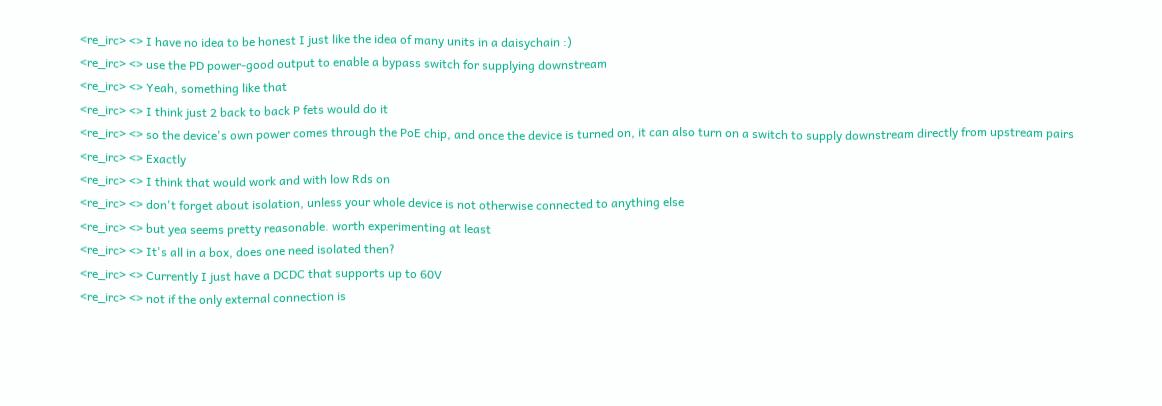<re_irc> <> I have no idea to be honest I just like the idea of many units in a daisychain :)
<re_irc> <> use the PD power-good output to enable a bypass switch for supplying downstream
<re_irc> <> Yeah, something like that
<re_irc> <> I think just 2 back to back P fets would do it
<re_irc> <> so the device's own power comes through the PoE chip, and once the device is turned on, it can also turn on a switch to supply downstream directly from upstream pairs
<re_irc> <> Exactly
<re_irc> <> I think that would work and with low Rds on
<re_irc> <> don't forget about isolation, unless your whole device is not otherwise connected to anything else
<re_irc> <> but yea seems pretty reasonable. worth experimenting at least
<re_irc> <> It's all in a box, does one need isolated then?
<re_irc> <> Currently I just have a DCDC that supports up to 60V
<re_irc> <> not if the only external connection is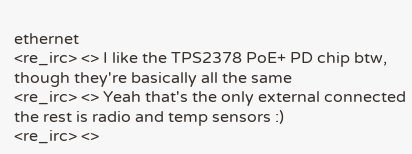ethernet
<re_irc> <> I like the TPS2378 PoE+ PD chip btw, though they're basically all the same
<re_irc> <> Yeah that's the only external connected the rest is radio and temp sensors :)
<re_irc> <>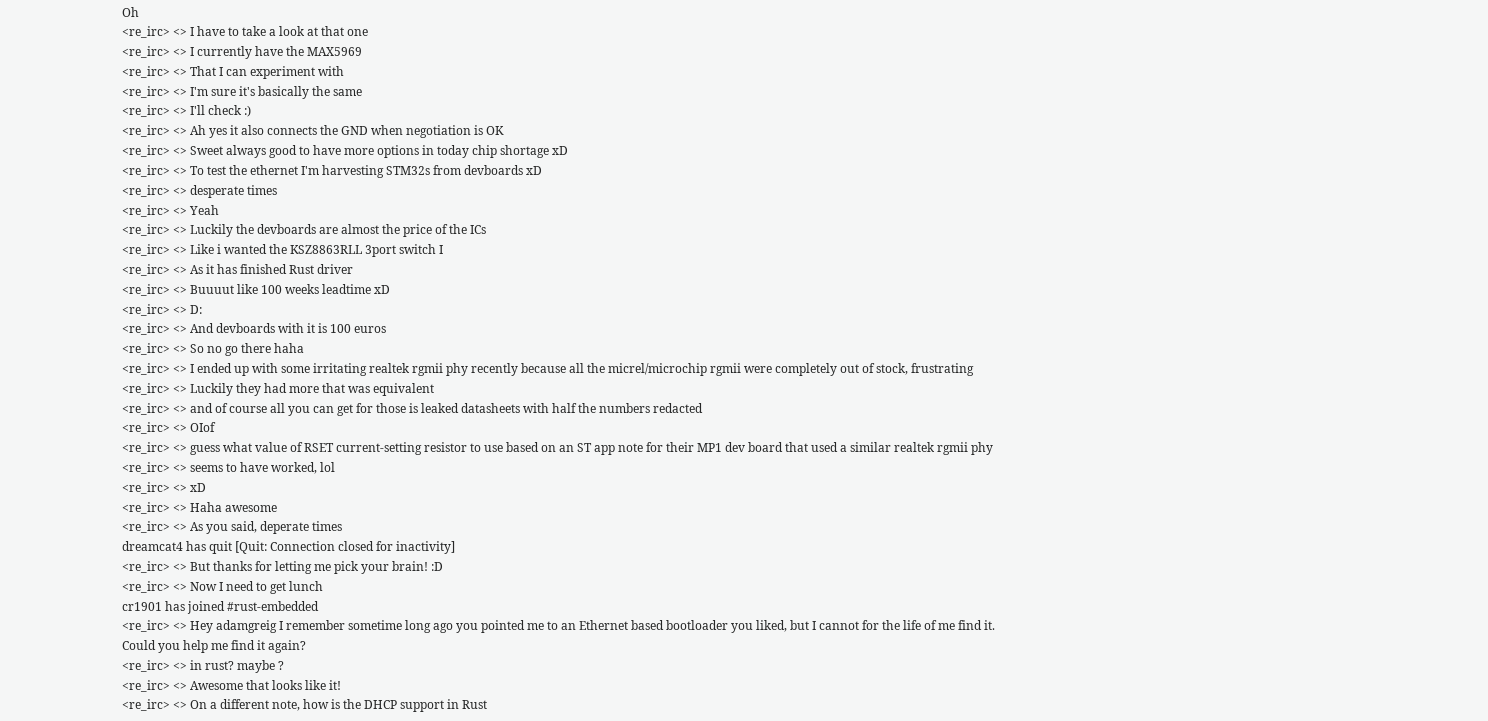Oh
<re_irc> <> I have to take a look at that one
<re_irc> <> I currently have the MAX5969
<re_irc> <> That I can experiment with
<re_irc> <> I'm sure it's basically the same
<re_irc> <> I'll check :)
<re_irc> <> Ah yes it also connects the GND when negotiation is OK
<re_irc> <> Sweet always good to have more options in today chip shortage xD
<re_irc> <> To test the ethernet I'm harvesting STM32s from devboards xD
<re_irc> <> desperate times
<re_irc> <> Yeah
<re_irc> <> Luckily the devboards are almost the price of the ICs
<re_irc> <> Like i wanted the KSZ8863RLL 3port switch I
<re_irc> <> As it has finished Rust driver
<re_irc> <> Buuuut like 100 weeks leadtime xD
<re_irc> <> D:
<re_irc> <> And devboards with it is 100 euros
<re_irc> <> So no go there haha
<re_irc> <> I ended up with some irritating realtek rgmii phy recently because all the micrel/microchip rgmii were completely out of stock, frustrating
<re_irc> <> Luckily they had more that was equivalent
<re_irc> <> and of course all you can get for those is leaked datasheets with half the numbers redacted
<re_irc> <> OIof
<re_irc> <> guess what value of RSET current-setting resistor to use based on an ST app note for their MP1 dev board that used a similar realtek rgmii phy
<re_irc> <> seems to have worked, lol
<re_irc> <> xD
<re_irc> <> Haha awesome
<re_irc> <> As you said, deperate times
dreamcat4 has quit [Quit: Connection closed for inactivity]
<re_irc> <> But thanks for letting me pick your brain! :D
<re_irc> <> Now I need to get lunch
cr1901 has joined #rust-embedded
<re_irc> <> Hey adamgreig I remember sometime long ago you pointed me to an Ethernet based bootloader you liked, but I cannot for the life of me find it. Could you help me find it again?
<re_irc> <> in rust? maybe ?
<re_irc> <> Awesome that looks like it!
<re_irc> <> On a different note, how is the DHCP support in Rust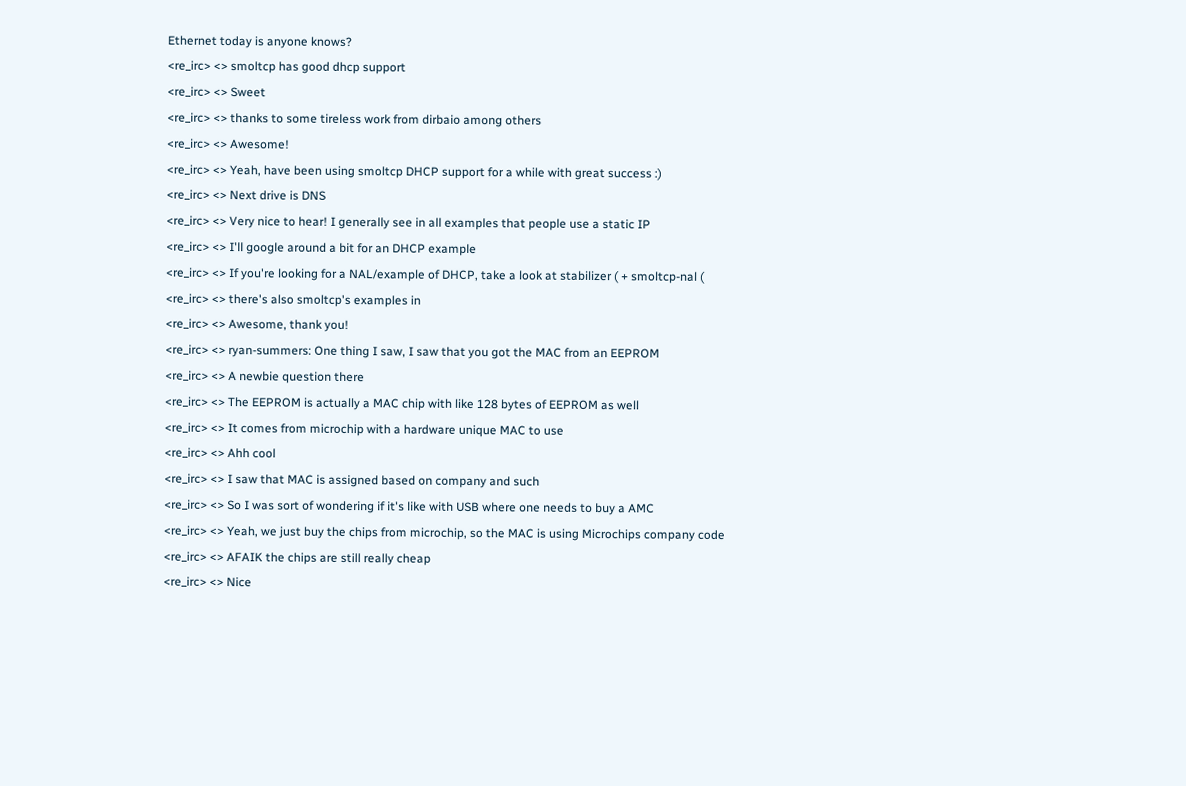Ethernet today is anyone knows?
<re_irc> <> smoltcp has good dhcp support
<re_irc> <> Sweet
<re_irc> <> thanks to some tireless work from dirbaio among others
<re_irc> <> Awesome!
<re_irc> <> Yeah, have been using smoltcp DHCP support for a while with great success :)
<re_irc> <> Next drive is DNS
<re_irc> <> Very nice to hear! I generally see in all examples that people use a static IP
<re_irc> <> I'll google around a bit for an DHCP example
<re_irc> <> If you're looking for a NAL/example of DHCP, take a look at stabilizer ( + smoltcp-nal (
<re_irc> <> there's also smoltcp's examples in
<re_irc> <> Awesome, thank you!
<re_irc> <> ryan-summers: One thing I saw, I saw that you got the MAC from an EEPROM
<re_irc> <> A newbie question there
<re_irc> <> The EEPROM is actually a MAC chip with like 128 bytes of EEPROM as well
<re_irc> <> It comes from microchip with a hardware unique MAC to use
<re_irc> <> Ahh cool
<re_irc> <> I saw that MAC is assigned based on company and such
<re_irc> <> So I was sort of wondering if it's like with USB where one needs to buy a AMC
<re_irc> <> Yeah, we just buy the chips from microchip, so the MAC is using Microchips company code
<re_irc> <> AFAIK the chips are still really cheap
<re_irc> <> Nice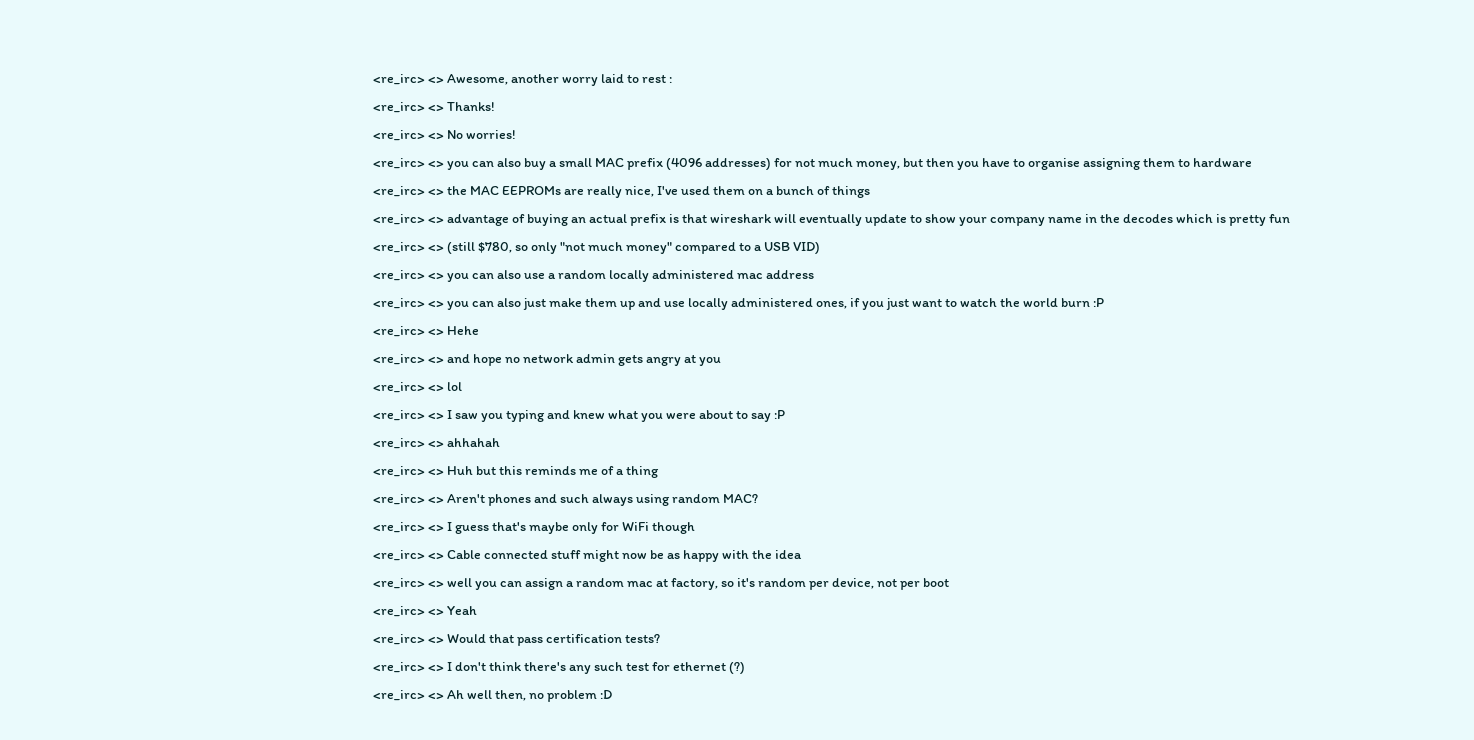<re_irc> <> Awesome, another worry laid to rest :
<re_irc> <> Thanks!
<re_irc> <> No worries!
<re_irc> <> you can also buy a small MAC prefix (4096 addresses) for not much money, but then you have to organise assigning them to hardware
<re_irc> <> the MAC EEPROMs are really nice, I've used them on a bunch of things
<re_irc> <> advantage of buying an actual prefix is that wireshark will eventually update to show your company name in the decodes which is pretty fun
<re_irc> <> (still $780, so only "not much money" compared to a USB VID)
<re_irc> <> you can also use a random locally administered mac address
<re_irc> <> you can also just make them up and use locally administered ones, if you just want to watch the world burn :P
<re_irc> <> Hehe
<re_irc> <> and hope no network admin gets angry at you
<re_irc> <> lol
<re_irc> <> I saw you typing and knew what you were about to say :P
<re_irc> <> ahhahah
<re_irc> <> Huh but this reminds me of a thing
<re_irc> <> Aren't phones and such always using random MAC?
<re_irc> <> I guess that's maybe only for WiFi though
<re_irc> <> Cable connected stuff might now be as happy with the idea
<re_irc> <> well you can assign a random mac at factory, so it's random per device, not per boot
<re_irc> <> Yeah
<re_irc> <> Would that pass certification tests?
<re_irc> <> I don't think there's any such test for ethernet (?)
<re_irc> <> Ah well then, no problem :D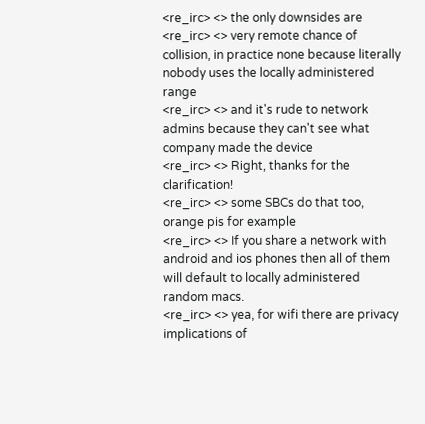<re_irc> <> the only downsides are
<re_irc> <> very remote chance of collision, in practice none because literally nobody uses the locally administered range
<re_irc> <> and it's rude to network admins because they can't see what company made the device
<re_irc> <> Right, thanks for the clarification!
<re_irc> <> some SBCs do that too, orange pis for example
<re_irc> <> If you share a network with android and ios phones then all of them will default to locally administered random macs.
<re_irc> <> yea, for wifi there are privacy implications of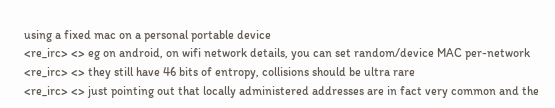using a fixed mac on a personal portable device
<re_irc> <> eg on android, on wifi network details, you can set random/device MAC per-network
<re_irc> <> they still have 46 bits of entropy, collisions should be ultra rare
<re_irc> <> just pointing out that locally administered addresses are in fact very common and the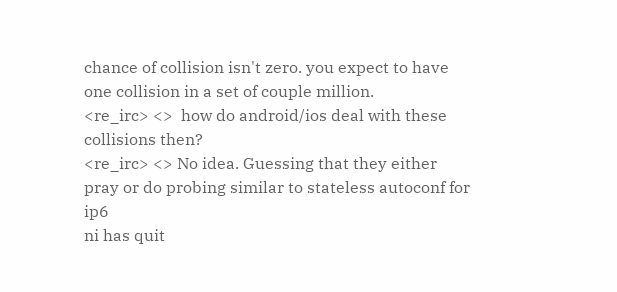chance of collision isn't zero. you expect to have one collision in a set of couple million.
<re_irc> <>  how do android/ios deal with these collisions then?
<re_irc> <> No idea. Guessing that they either pray or do probing similar to stateless autoconf for ip6
ni has quit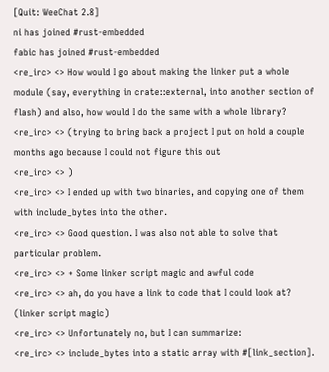[Quit: WeeChat 2.8]
ni has joined #rust-embedded
fabic has joined #rust-embedded
<re_irc> <> How would I go about making the linker put a whole module (say, everything in crate::external, into another section of flash) and also, how would I do the same with a whole library?
<re_irc> <> (trying to bring back a project I put on hold a couple months ago because I could not figure this out
<re_irc> <> )
<re_irc> <> I ended up with two binaries, and copying one of them with include_bytes into the other.
<re_irc> <> Good question. I was also not able to solve that particular problem.
<re_irc> <> + Some linker script magic and awful code
<re_irc> <> ah, do you have a link to code that I could look at? (linker script magic)
<re_irc> <> Unfortunately no, but I can summarize:
<re_irc> <> include_bytes into a static array with #[link_section].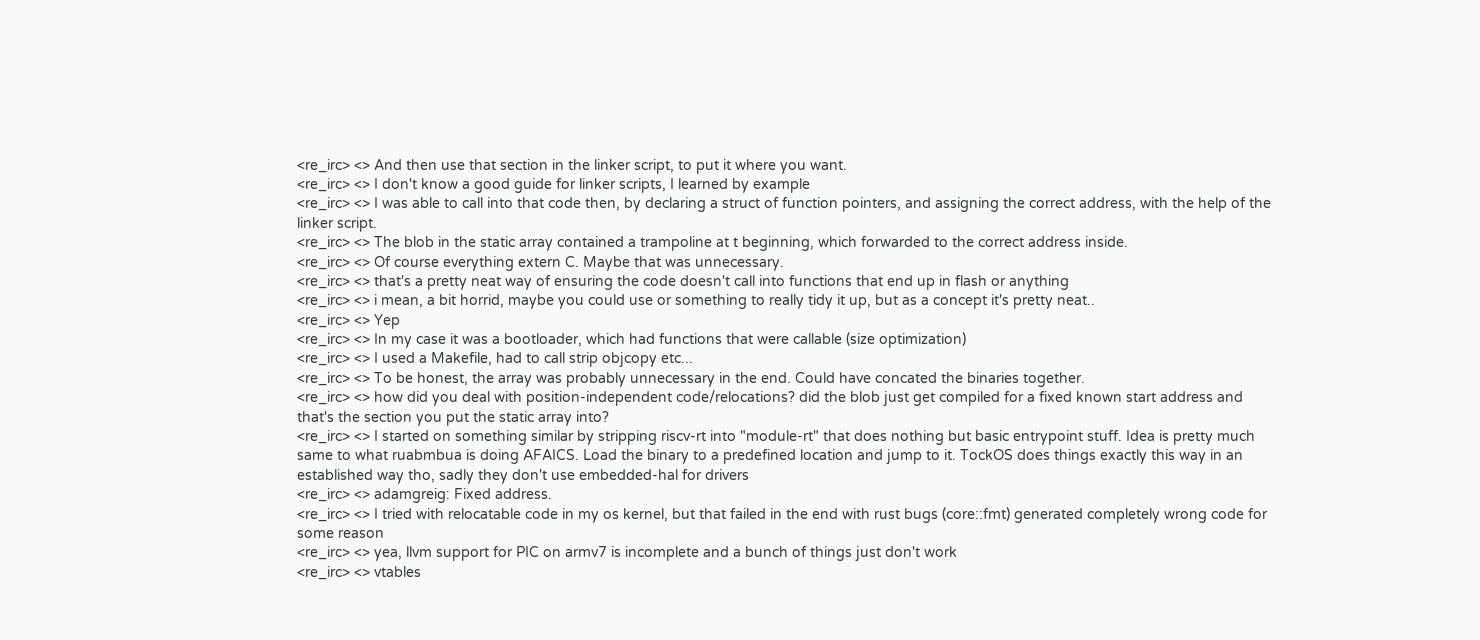<re_irc> <> And then use that section in the linker script, to put it where you want.
<re_irc> <> I don't know a good guide for linker scripts, I learned by example
<re_irc> <> I was able to call into that code then, by declaring a struct of function pointers, and assigning the correct address, with the help of the linker script.
<re_irc> <> The blob in the static array contained a trampoline at t beginning, which forwarded to the correct address inside.
<re_irc> <> Of course everything extern C. Maybe that was unnecessary.
<re_irc> <> that's a pretty neat way of ensuring the code doesn't call into functions that end up in flash or anything
<re_irc> <> i mean, a bit horrid, maybe you could use or something to really tidy it up, but as a concept it's pretty neat..
<re_irc> <> Yep
<re_irc> <> In my case it was a bootloader, which had functions that were callable (size optimization)
<re_irc> <> I used a Makefile, had to call strip objcopy etc...
<re_irc> <> To be honest, the array was probably unnecessary in the end. Could have concated the binaries together.
<re_irc> <> how did you deal with position-independent code/relocations? did the blob just get compiled for a fixed known start address and that's the section you put the static array into?
<re_irc> <> I started on something similar by stripping riscv-rt into "module-rt" that does nothing but basic entrypoint stuff. Idea is pretty much same to what ruabmbua is doing AFAICS. Load the binary to a predefined location and jump to it. TockOS does things exactly this way in an established way tho, sadly they don't use embedded-hal for drivers
<re_irc> <> adamgreig: Fixed address.
<re_irc> <> I tried with relocatable code in my os kernel, but that failed in the end with rust bugs (core::fmt) generated completely wrong code for some reason
<re_irc> <> yea, llvm support for PIC on armv7 is incomplete and a bunch of things just don't work
<re_irc> <> vtables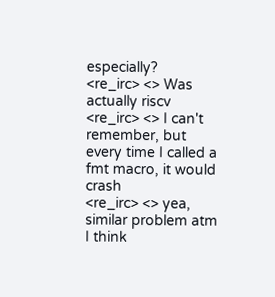especially?
<re_irc> <> Was actually riscv
<re_irc> <> I can't remember, but every time I called a fmt macro, it would crash
<re_irc> <> yea, similar problem atm I think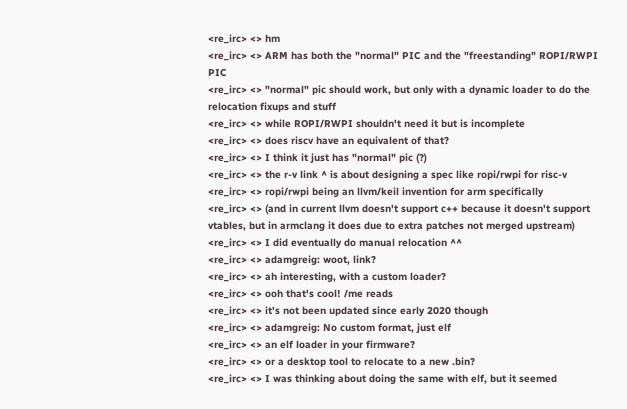<re_irc> <> hm
<re_irc> <> ARM has both the "normal" PIC and the "freestanding" ROPI/RWPI PIC
<re_irc> <> "normal" pic should work, but only with a dynamic loader to do the relocation fixups and stuff
<re_irc> <> while ROPI/RWPI shouldn't need it but is incomplete
<re_irc> <> does riscv have an equivalent of that?
<re_irc> <> I think it just has "normal" pic (?)
<re_irc> <> the r-v link ^ is about designing a spec like ropi/rwpi for risc-v
<re_irc> <> ropi/rwpi being an llvm/keil invention for arm specifically
<re_irc> <> (and in current llvm doesn't support c++ because it doesn't support vtables, but in armclang it does due to extra patches not merged upstream)
<re_irc> <> I did eventually do manual relocation ^^
<re_irc> <> adamgreig: woot, link?
<re_irc> <> ah interesting, with a custom loader?
<re_irc> <> ooh that's cool! /me reads
<re_irc> <> it's not been updated since early 2020 though
<re_irc> <> adamgreig: No custom format, just elf
<re_irc> <> an elf loader in your firmware?
<re_irc> <> or a desktop tool to relocate to a new .bin?
<re_irc> <> I was thinking about doing the same with elf, but it seemed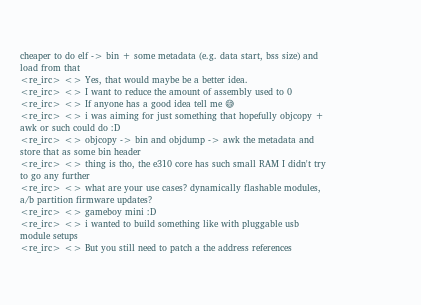cheaper to do elf -> bin + some metadata (e.g. data start, bss size) and load from that
<re_irc> <> Yes, that would maybe be a better idea.
<re_irc> <> I want to reduce the amount of assembly used to 0
<re_irc> <> If anyone has a good idea tell me 😅
<re_irc> <> i was aiming for just something that hopefully objcopy + awk or such could do :D
<re_irc> <> objcopy -> bin and objdump -> awk the metadata and store that as some bin header
<re_irc> <> thing is tho, the e310 core has such small RAM I didn't try to go any further
<re_irc> <> what are your use cases? dynamically flashable modules, a/b partition firmware updates?
<re_irc> <> gameboy mini :D
<re_irc> <> i wanted to build something like with pluggable usb module setups
<re_irc> <> But you still need to patch a the address references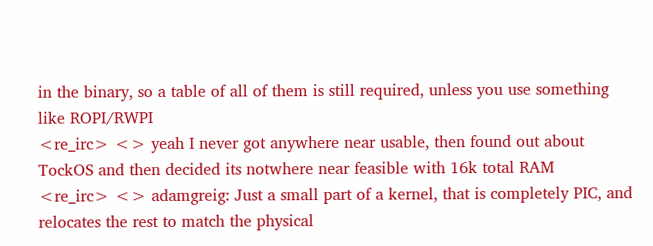in the binary, so a table of all of them is still required, unless you use something like ROPI/RWPI
<re_irc> <> yeah I never got anywhere near usable, then found out about TockOS and then decided its notwhere near feasible with 16k total RAM
<re_irc> <> adamgreig: Just a small part of a kernel, that is completely PIC, and relocates the rest to match the physical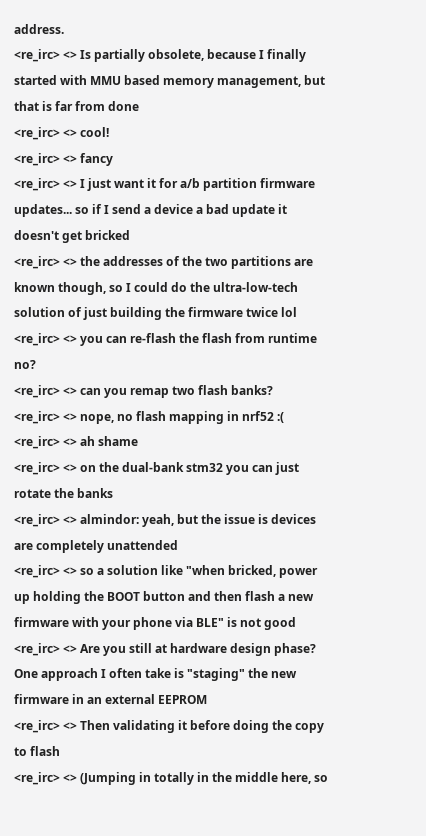address.
<re_irc> <> Is partially obsolete, because I finally started with MMU based memory management, but that is far from done
<re_irc> <> cool!
<re_irc> <> fancy
<re_irc> <> I just want it for a/b partition firmware updates... so if I send a device a bad update it doesn't get bricked
<re_irc> <> the addresses of the two partitions are known though, so I could do the ultra-low-tech solution of just building the firmware twice lol
<re_irc> <> you can re-flash the flash from runtime no?
<re_irc> <> can you remap two flash banks?
<re_irc> <> nope, no flash mapping in nrf52 :(
<re_irc> <> ah shame
<re_irc> <> on the dual-bank stm32 you can just rotate the banks
<re_irc> <> almindor: yeah, but the issue is devices are completely unattended
<re_irc> <> so a solution like "when bricked, power up holding the BOOT button and then flash a new firmware with your phone via BLE" is not good
<re_irc> <> Are you still at hardware design phase? One approach I often take is "staging" the new firmware in an external EEPROM
<re_irc> <> Then validating it before doing the copy to flash
<re_irc> <> (Jumping in totally in the middle here, so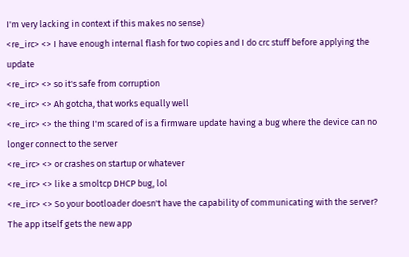I'm very lacking in context if this makes no sense)
<re_irc> <> I have enough internal flash for two copies and I do crc stuff before applying the update
<re_irc> <> so it's safe from corruption
<re_irc> <> Ah gotcha, that works equally well
<re_irc> <> the thing I'm scared of is a firmware update having a bug where the device can no longer connect to the server
<re_irc> <> or crashes on startup or whatever
<re_irc> <> like a smoltcp DHCP bug, lol
<re_irc> <> So your bootloader doesn't have the capability of communicating with the server? The app itself gets the new app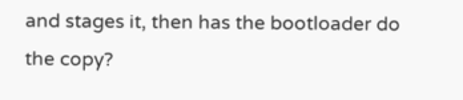and stages it, then has the bootloader do the copy?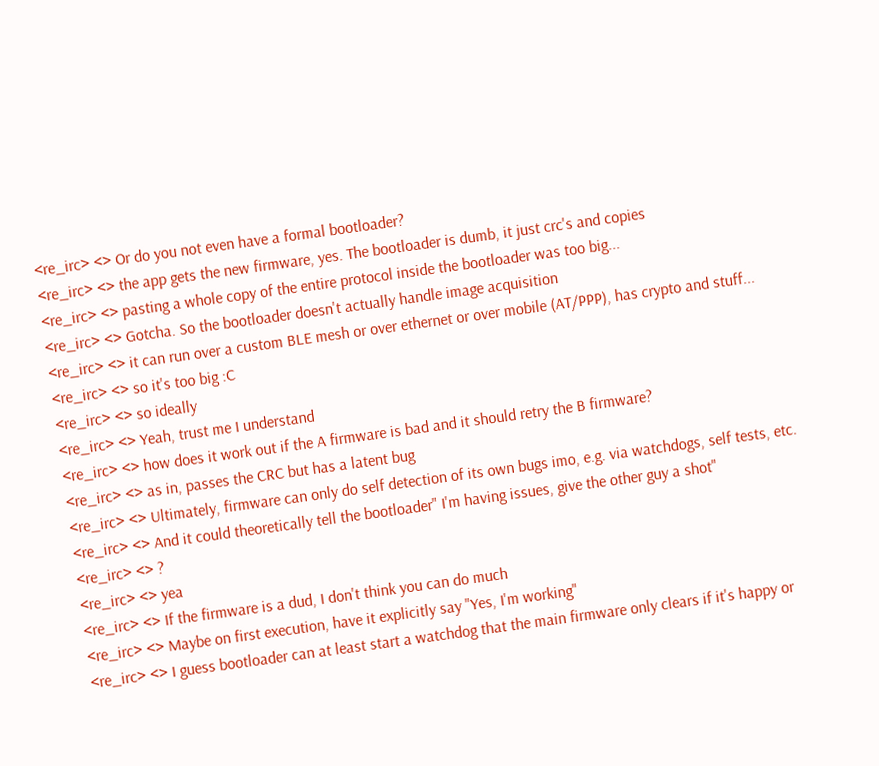<re_irc> <> Or do you not even have a formal bootloader?
<re_irc> <> the app gets the new firmware, yes. The bootloader is dumb, it just crc's and copies
<re_irc> <> pasting a whole copy of the entire protocol inside the bootloader was too big...
<re_irc> <> Gotcha. So the bootloader doesn't actually handle image acquisition
<re_irc> <> it can run over a custom BLE mesh or over ethernet or over mobile (AT/PPP), has crypto and stuff...
<re_irc> <> so it's too big :C
<re_irc> <> so ideally
<re_irc> <> Yeah, trust me I understand
<re_irc> <> how does it work out if the A firmware is bad and it should retry the B firmware?
<re_irc> <> as in, passes the CRC but has a latent bug
<re_irc> <> Ultimately, firmware can only do self detection of its own bugs imo, e.g. via watchdogs, self tests, etc.
<re_irc> <> And it could theoretically tell the bootloader" I'm having issues, give the other guy a shot"
<re_irc> <> ?
<re_irc> <> yea
<re_irc> <> If the firmware is a dud, I don't think you can do much
<re_irc> <> Maybe on first execution, have it explicitly say "Yes, I'm working"
<re_irc> <> I guess bootloader can at least start a watchdog that the main firmware only clears if it's happy or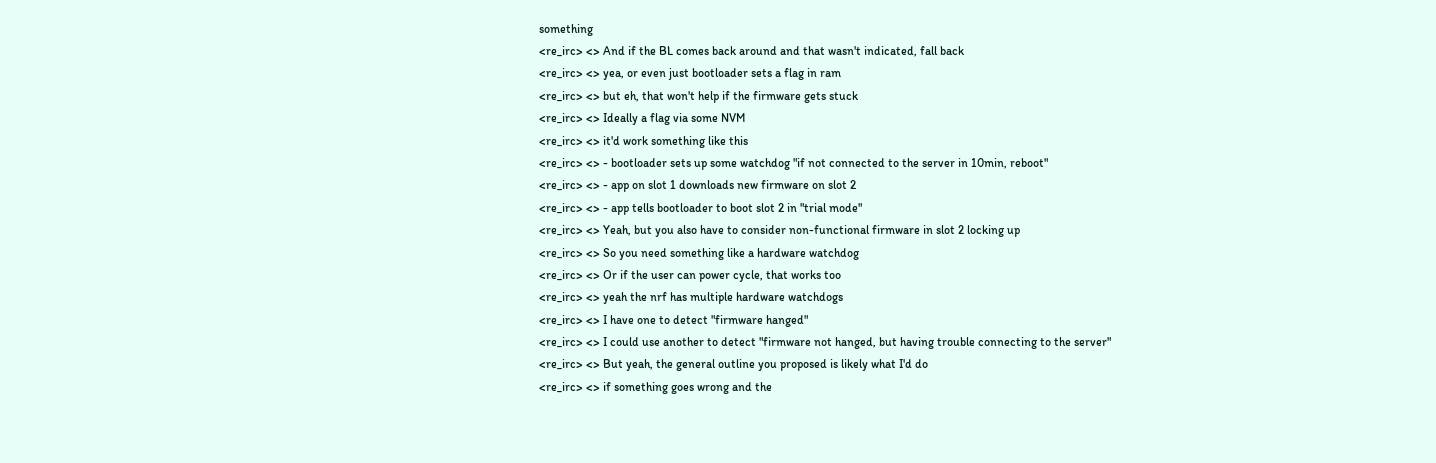something
<re_irc> <> And if the BL comes back around and that wasn't indicated, fall back
<re_irc> <> yea, or even just bootloader sets a flag in ram
<re_irc> <> but eh, that won't help if the firmware gets stuck
<re_irc> <> Ideally a flag via some NVM
<re_irc> <> it'd work something like this
<re_irc> <> - bootloader sets up some watchdog "if not connected to the server in 10min, reboot"
<re_irc> <> - app on slot 1 downloads new firmware on slot 2
<re_irc> <> - app tells bootloader to boot slot 2 in "trial mode"
<re_irc> <> Yeah, but you also have to consider non-functional firmware in slot 2 locking up
<re_irc> <> So you need something like a hardware watchdog
<re_irc> <> Or if the user can power cycle, that works too
<re_irc> <> yeah the nrf has multiple hardware watchdogs
<re_irc> <> I have one to detect "firmware hanged"
<re_irc> <> I could use another to detect "firmware not hanged, but having trouble connecting to the server"
<re_irc> <> But yeah, the general outline you proposed is likely what I'd do
<re_irc> <> if something goes wrong and the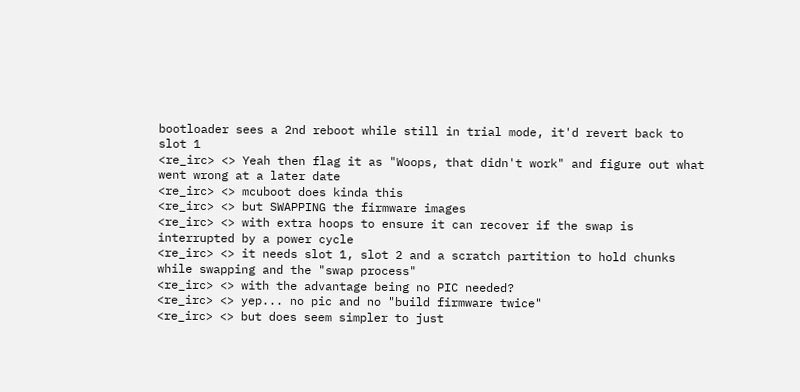bootloader sees a 2nd reboot while still in trial mode, it'd revert back to slot 1
<re_irc> <> Yeah then flag it as "Woops, that didn't work" and figure out what went wrong at a later date
<re_irc> <> mcuboot does kinda this
<re_irc> <> but SWAPPING the firmware images
<re_irc> <> with extra hoops to ensure it can recover if the swap is interrupted by a power cycle
<re_irc> <> it needs slot 1, slot 2 and a scratch partition to hold chunks while swapping and the "swap process"
<re_irc> <> with the advantage being no PIC needed?
<re_irc> <> yep... no pic and no "build firmware twice"
<re_irc> <> but does seem simpler to just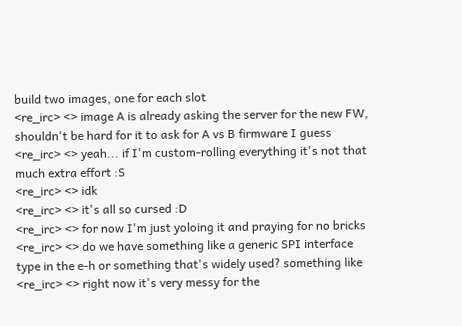build two images, one for each slot
<re_irc> <> image A is already asking the server for the new FW, shouldn't be hard for it to ask for A vs B firmware I guess
<re_irc> <> yeah... if I'm custom-rolling everything it's not that much extra effort :S
<re_irc> <> idk
<re_irc> <> it's all so cursed :D
<re_irc> <> for now I'm just yoloing it and praying for no bricks
<re_irc> <> do we have something like a generic SPI interface type in the e-h or something that's widely used? something like
<re_irc> <> right now it's very messy for the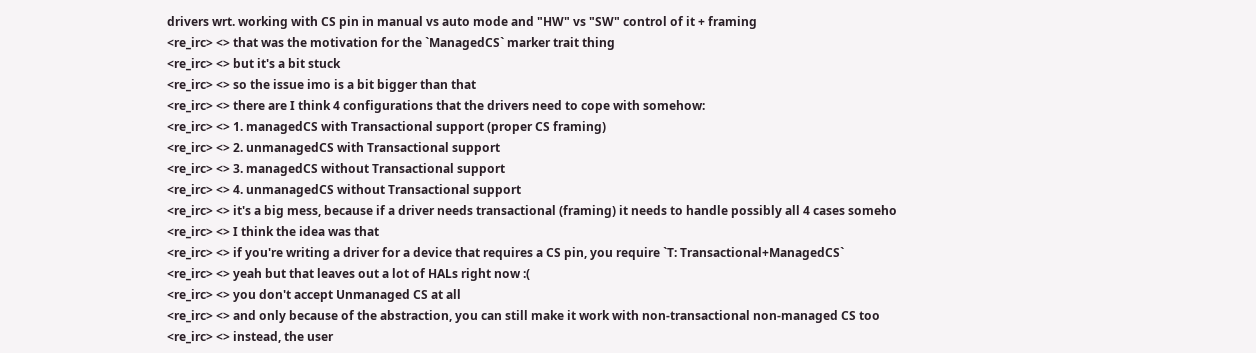drivers wrt. working with CS pin in manual vs auto mode and "HW" vs "SW" control of it + framing
<re_irc> <> that was the motivation for the `ManagedCS` marker trait thing
<re_irc> <> but it's a bit stuck
<re_irc> <> so the issue imo is a bit bigger than that
<re_irc> <> there are I think 4 configurations that the drivers need to cope with somehow:
<re_irc> <> 1. managedCS with Transactional support (proper CS framing)
<re_irc> <> 2. unmanagedCS with Transactional support
<re_irc> <> 3. managedCS without Transactional support
<re_irc> <> 4. unmanagedCS without Transactional support
<re_irc> <> it's a big mess, because if a driver needs transactional (framing) it needs to handle possibly all 4 cases someho
<re_irc> <> I think the idea was that
<re_irc> <> if you're writing a driver for a device that requires a CS pin, you require `T: Transactional+ManagedCS`
<re_irc> <> yeah but that leaves out a lot of HALs right now :(
<re_irc> <> you don't accept Unmanaged CS at all
<re_irc> <> and only because of the abstraction, you can still make it work with non-transactional non-managed CS too
<re_irc> <> instead, the user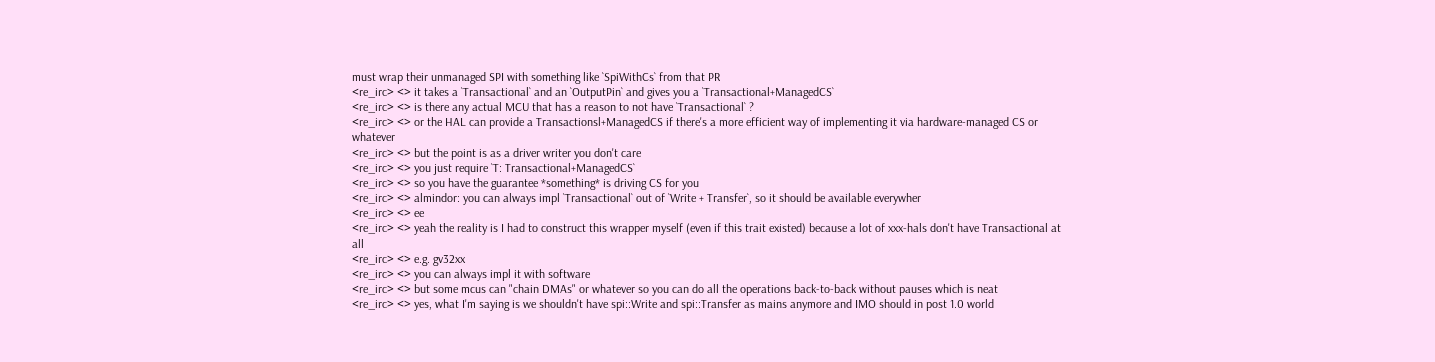must wrap their unmanaged SPI with something like `SpiWithCs` from that PR
<re_irc> <> it takes a `Transactional` and an `OutputPin` and gives you a `Transactional+ManagedCS`
<re_irc> <> is there any actual MCU that has a reason to not have `Transactional` ?
<re_irc> <> or the HAL can provide a Transactionsl+ManagedCS if there's a more efficient way of implementing it via hardware-managed CS or whatever
<re_irc> <> but the point is as a driver writer you don't care
<re_irc> <> you just require `T: Transactional+ManagedCS`
<re_irc> <> so you have the guarantee *something* is driving CS for you
<re_irc> <> almindor: you can always impl `Transactional` out of `Write + Transfer`, so it should be available everywher
<re_irc> <> ee
<re_irc> <> yeah the reality is I had to construct this wrapper myself (even if this trait existed) because a lot of xxx-hals don't have Transactional at all
<re_irc> <> e.g. gv32xx
<re_irc> <> you can always impl it with software
<re_irc> <> but some mcus can "chain DMAs" or whatever so you can do all the operations back-to-back without pauses which is neat
<re_irc> <> yes, what I'm saying is we shouldn't have spi::Write and spi::Transfer as mains anymore and IMO should in post 1.0 world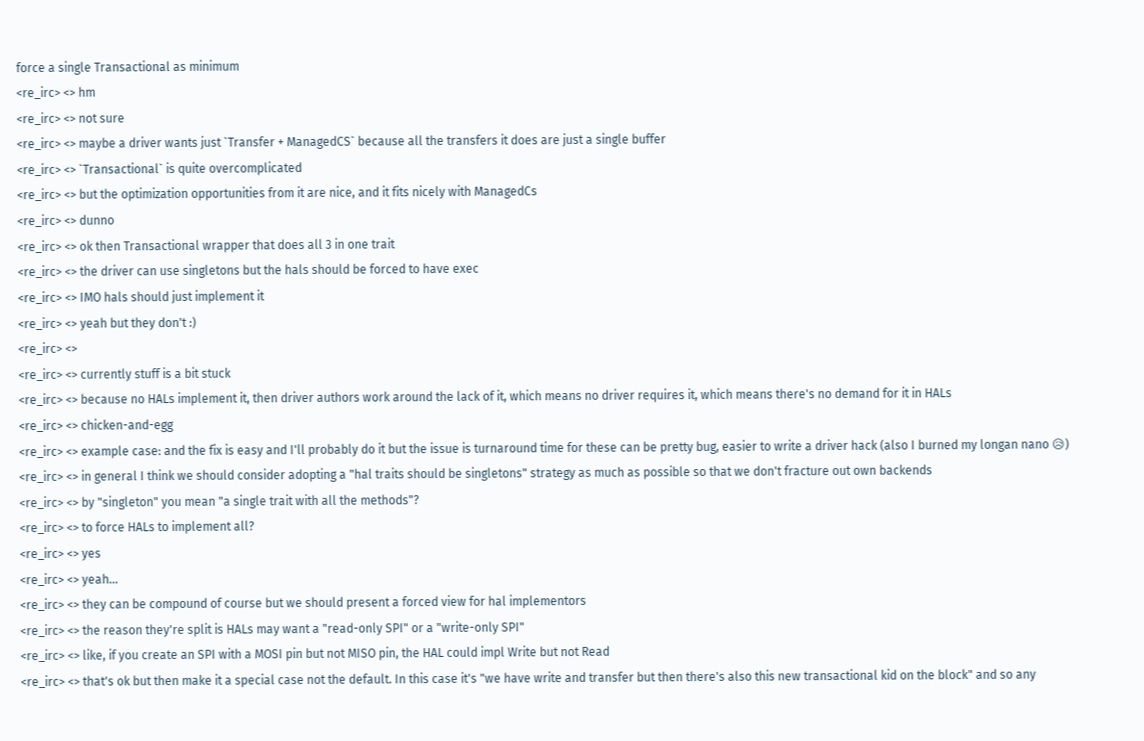force a single Transactional as minimum
<re_irc> <> hm
<re_irc> <> not sure
<re_irc> <> maybe a driver wants just `Transfer + ManagedCS` because all the transfers it does are just a single buffer
<re_irc> <> `Transactional` is quite overcomplicated
<re_irc> <> but the optimization opportunities from it are nice, and it fits nicely with ManagedCs
<re_irc> <> dunno
<re_irc> <> ok then Transactional wrapper that does all 3 in one trait
<re_irc> <> the driver can use singletons but the hals should be forced to have exec
<re_irc> <> IMO hals should just implement it
<re_irc> <> yeah but they don't :)
<re_irc> <>
<re_irc> <> currently stuff is a bit stuck
<re_irc> <> because no HALs implement it, then driver authors work around the lack of it, which means no driver requires it, which means there's no demand for it in HALs
<re_irc> <> chicken-and-egg
<re_irc> <> example case: and the fix is easy and I'll probably do it but the issue is turnaround time for these can be pretty bug, easier to write a driver hack (also I burned my longan nano 😥)
<re_irc> <> in general I think we should consider adopting a "hal traits should be singletons" strategy as much as possible so that we don't fracture out own backends
<re_irc> <> by "singleton" you mean "a single trait with all the methods"?
<re_irc> <> to force HALs to implement all?
<re_irc> <> yes
<re_irc> <> yeah...
<re_irc> <> they can be compound of course but we should present a forced view for hal implementors
<re_irc> <> the reason they're split is HALs may want a "read-only SPI" or a "write-only SPI"
<re_irc> <> like, if you create an SPI with a MOSI pin but not MISO pin, the HAL could impl Write but not Read
<re_irc> <> that's ok but then make it a special case not the default. In this case it's "we have write and transfer but then there's also this new transactional kid on the block" and so any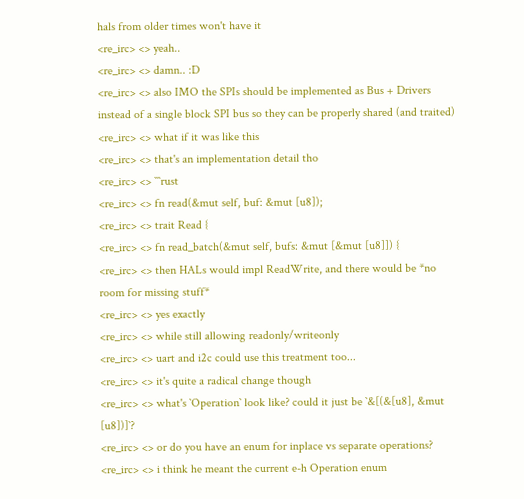hals from older times won't have it
<re_irc> <> yeah..
<re_irc> <> damn.. :D
<re_irc> <> also IMO the SPIs should be implemented as Bus + Drivers instead of a single block SPI bus so they can be properly shared (and traited)
<re_irc> <> what if it was like this
<re_irc> <> that's an implementation detail tho
<re_irc> <> ```rust
<re_irc> <> fn read(&mut self, buf: &mut [u8]);
<re_irc> <> trait Read {
<re_irc> <> fn read_batch(&mut self, bufs: &mut [&mut [u8]]) {
<re_irc> <> then HALs would impl ReadWrite, and there would be *no room for missing stuff*
<re_irc> <> yes exactly
<re_irc> <> while still allowing readonly/writeonly
<re_irc> <> uart and i2c could use this treatment too...
<re_irc> <> it's quite a radical change though
<re_irc> <> what's `Operation` look like? could it just be `&[(&[u8], &mut [u8])]`?
<re_irc> <> or do you have an enum for inplace vs separate operations?
<re_irc> <> i think he meant the current e-h Operation enum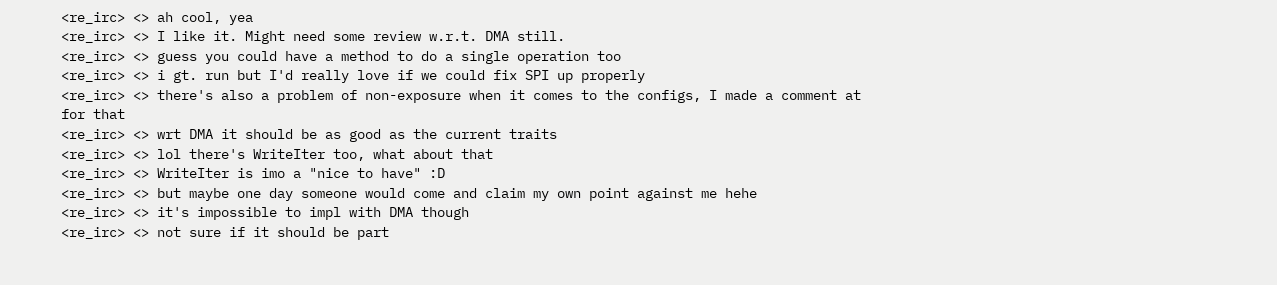<re_irc> <> ah cool, yea
<re_irc> <> I like it. Might need some review w.r.t. DMA still.
<re_irc> <> guess you could have a method to do a single operation too
<re_irc> <> i gt. run but I'd really love if we could fix SPI up properly
<re_irc> <> there's also a problem of non-exposure when it comes to the configs, I made a comment at for that
<re_irc> <> wrt DMA it should be as good as the current traits
<re_irc> <> lol there's WriteIter too, what about that
<re_irc> <> WriteIter is imo a "nice to have" :D
<re_irc> <> but maybe one day someone would come and claim my own point against me hehe
<re_irc> <> it's impossible to impl with DMA though
<re_irc> <> not sure if it should be part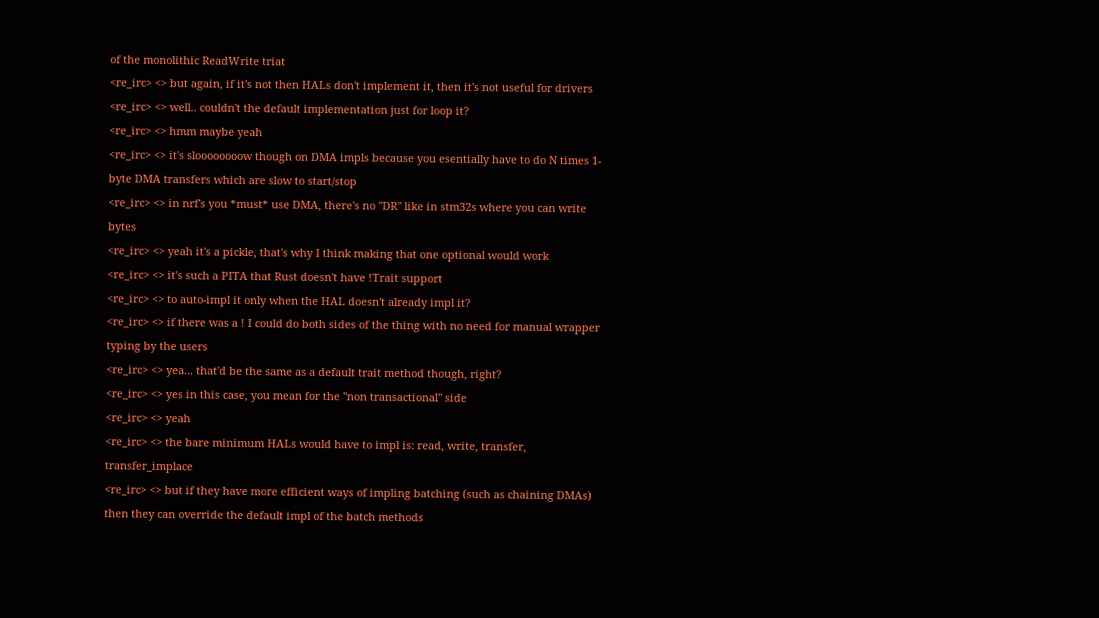of the monolithic ReadWrite triat
<re_irc> <> but again, if it's not then HALs don't implement it, then it's not useful for drivers
<re_irc> <> well.. couldn't the default implementation just for loop it?
<re_irc> <> hmm maybe yeah
<re_irc> <> it's sloooooooow though on DMA impls because you esentially have to do N times 1-byte DMA transfers which are slow to start/stop
<re_irc> <> in nrf's you *must* use DMA, there's no "DR" like in stm32s where you can write bytes
<re_irc> <> yeah it's a pickle, that's why I think making that one optional would work
<re_irc> <> it's such a PITA that Rust doesn't have !Trait support
<re_irc> <> to auto-impl it only when the HAL doesn't already impl it?
<re_irc> <> if there was a ! I could do both sides of the thing with no need for manual wrapper typing by the users
<re_irc> <> yea... that'd be the same as a default trait method though, right?
<re_irc> <> yes in this case, you mean for the "non transactional" side
<re_irc> <> yeah
<re_irc> <> the bare minimum HALs would have to impl is: read, write, transfer, transfer_implace
<re_irc> <> but if they have more efficient ways of impling batching (such as chaining DMAs) then they can override the default impl of the batch methods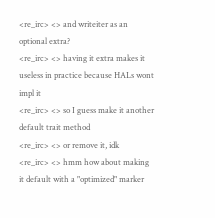<re_irc> <> and writeiter as an optional extra?
<re_irc> <> having it extra makes it useless in practice because HALs wont impl it
<re_irc> <> so I guess make it another default trait method
<re_irc> <> or remove it, idk
<re_irc> <> hmm how about making it default with a "optimized" marker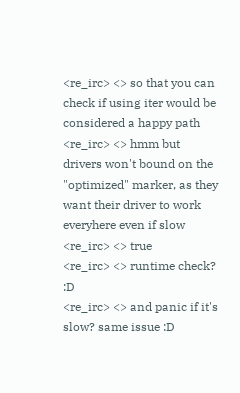<re_irc> <> so that you can check if using iter would be considered a happy path
<re_irc> <> hmm but drivers won't bound on the "optimized" marker, as they want their driver to work everyhere even if slow
<re_irc> <> true
<re_irc> <> runtime check? :D
<re_irc> <> and panic if it's slow? same issue :D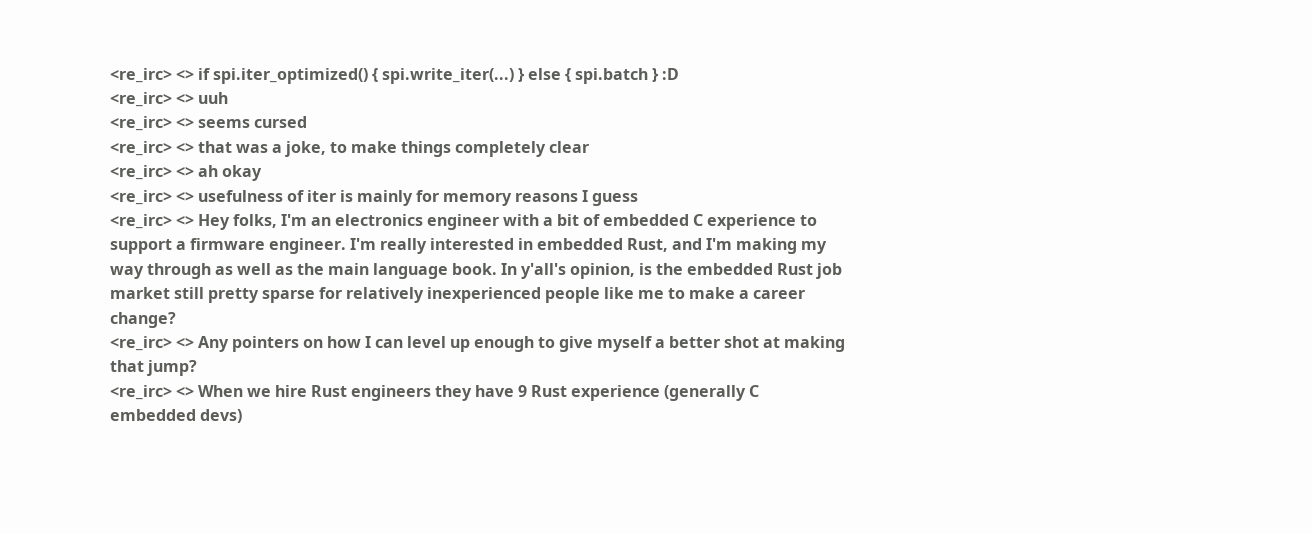<re_irc> <> if spi.iter_optimized() { spi.write_iter(...) } else { spi.batch } :D
<re_irc> <> uuh
<re_irc> <> seems cursed
<re_irc> <> that was a joke, to make things completely clear
<re_irc> <> ah okay
<re_irc> <> usefulness of iter is mainly for memory reasons I guess
<re_irc> <> Hey folks, I'm an electronics engineer with a bit of embedded C experience to support a firmware engineer. I'm really interested in embedded Rust, and I'm making my way through as well as the main language book. In y'all's opinion, is the embedded Rust job market still pretty sparse for relatively inexperienced people like me to make a career change?
<re_irc> <> Any pointers on how I can level up enough to give myself a better shot at making that jump?
<re_irc> <> When we hire Rust engineers they have 9 Rust experience (generally C embedded devs)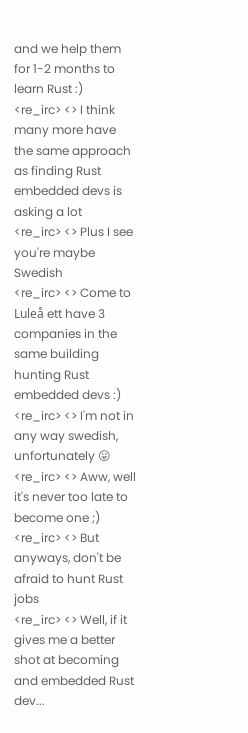and we help them for 1-2 months to learn Rust :)
<re_irc> <> I think many more have the same approach as finding Rust embedded devs is asking a lot
<re_irc> <> Plus I see you're maybe Swedish
<re_irc> <> Come to Luleå ett have 3 companies in the same building hunting Rust embedded devs :)
<re_irc> <> I'm not in any way swedish, unfortunately 😛
<re_irc> <> Aww, well it's never too late to become one ;)
<re_irc> <> But anyways, don't be afraid to hunt Rust jobs
<re_irc> <> Well, if it gives me a better shot at becoming and embedded Rust dev...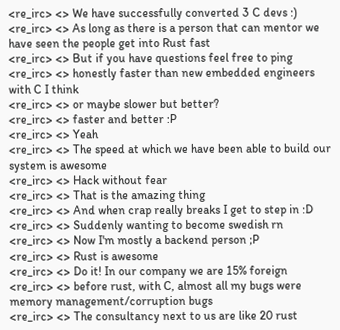<re_irc> <> We have successfully converted 3 C devs :)
<re_irc> <> As long as there is a person that can mentor we have seen the people get into Rust fast
<re_irc> <> But if you have questions feel free to ping
<re_irc> <> honestly faster than new embedded engineers with C I think
<re_irc> <> or maybe slower but better?
<re_irc> <> faster and better :P
<re_irc> <> Yeah
<re_irc> <> The speed at which we have been able to build our system is awesome
<re_irc> <> Hack without fear
<re_irc> <> That is the amazing thing
<re_irc> <> And when crap really breaks I get to step in :D
<re_irc> <> Suddenly wanting to become swedish rn
<re_irc> <> Now I'm mostly a backend person ;P
<re_irc> <> Rust is awesome
<re_irc> <> Do it! In our company we are 15% foreign
<re_irc> <> before rust, with C, almost all my bugs were memory management/corruption bugs
<re_irc> <> The consultancy next to us are like 20 rust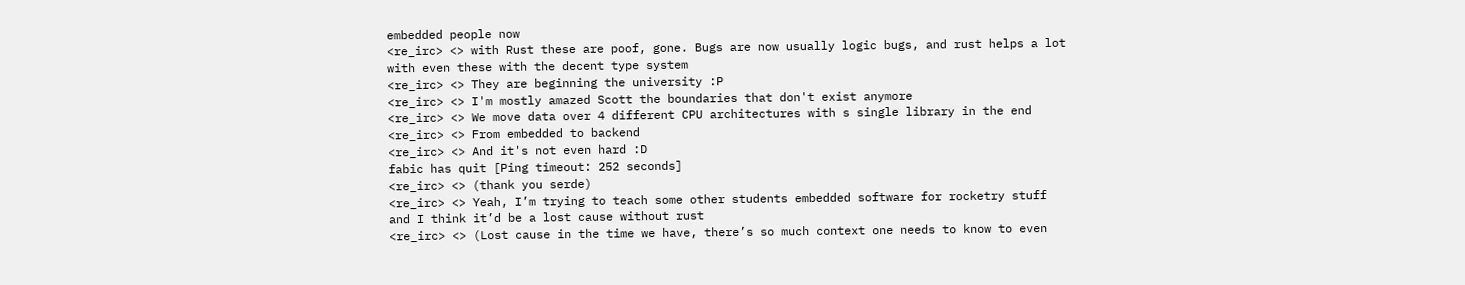embedded people now
<re_irc> <> with Rust these are poof, gone. Bugs are now usually logic bugs, and rust helps a lot with even these with the decent type system
<re_irc> <> They are beginning the university :P
<re_irc> <> I'm mostly amazed Scott the boundaries that don't exist anymore
<re_irc> <> We move data over 4 different CPU architectures with s single library in the end
<re_irc> <> From embedded to backend
<re_irc> <> And it's not even hard :D
fabic has quit [Ping timeout: 252 seconds]
<re_irc> <> (thank you serde)
<re_irc> <> Yeah, I’m trying to teach some other students embedded software for rocketry stuff and I think it’d be a lost cause without rust
<re_irc> <> (Lost cause in the time we have, there’s so much context one needs to know to even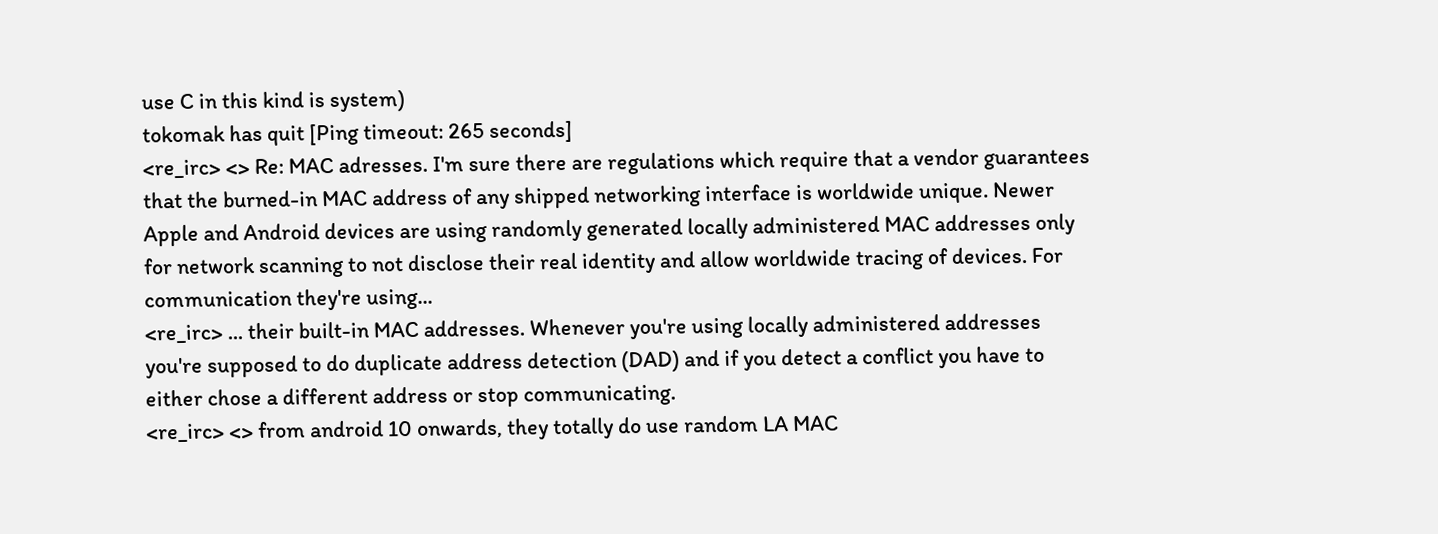use C in this kind is system)
tokomak has quit [Ping timeout: 265 seconds]
<re_irc> <> Re: MAC adresses. I'm sure there are regulations which require that a vendor guarantees that the burned-in MAC address of any shipped networking interface is worldwide unique. Newer Apple and Android devices are using randomly generated locally administered MAC addresses only for network scanning to not disclose their real identity and allow worldwide tracing of devices. For communication they're using...
<re_irc> ... their built-in MAC addresses. Whenever you're using locally administered addresses you're supposed to do duplicate address detection (DAD) and if you detect a conflict you have to either chose a different address or stop communicating.
<re_irc> <> from android 10 onwards, they totally do use random LA MAC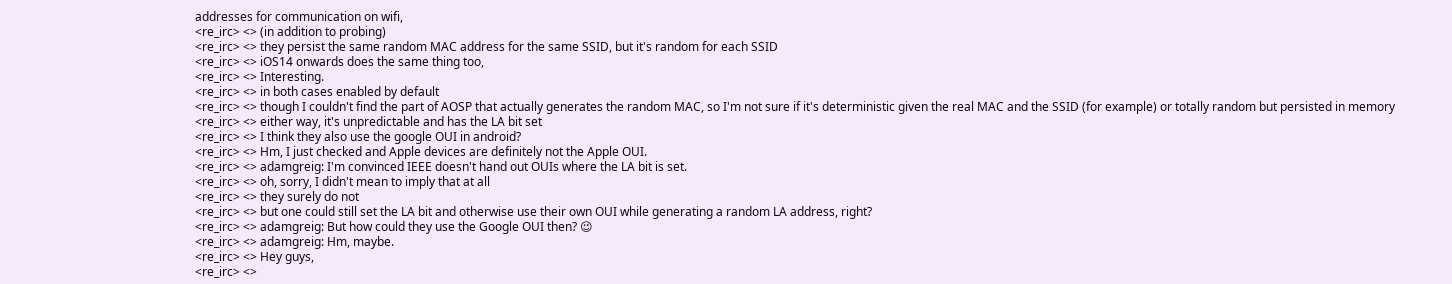addresses for communication on wifi,
<re_irc> <> (in addition to probing)
<re_irc> <> they persist the same random MAC address for the same SSID, but it's random for each SSID
<re_irc> <> iOS14 onwards does the same thing too,
<re_irc> <> Interesting.
<re_irc> <> in both cases enabled by default
<re_irc> <> though I couldn't find the part of AOSP that actually generates the random MAC, so I'm not sure if it's deterministic given the real MAC and the SSID (for example) or totally random but persisted in memory
<re_irc> <> either way, it's unpredictable and has the LA bit set
<re_irc> <> I think they also use the google OUI in android?
<re_irc> <> Hm, I just checked and Apple devices are definitely not the Apple OUI.
<re_irc> <> adamgreig: I'm convinced IEEE doesn't hand out OUIs where the LA bit is set.
<re_irc> <> oh, sorry, I didn't mean to imply that at all
<re_irc> <> they surely do not
<re_irc> <> but one could still set the LA bit and otherwise use their own OUI while generating a random LA address, right?
<re_irc> <> adamgreig: But how could they use the Google OUI then? 😉
<re_irc> <> adamgreig: Hm, maybe.
<re_irc> <> Hey guys,
<re_irc> <>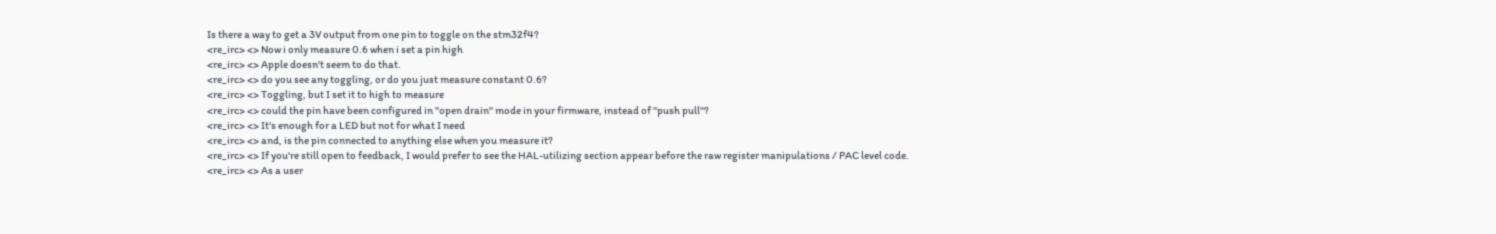Is there a way to get a 3V output from one pin to toggle on the stm32f4?
<re_irc> <> Now i only measure 0.6 when i set a pin high
<re_irc> <> Apple doesn't seem to do that.
<re_irc> <> do you see any toggling, or do you just measure constant 0.6?
<re_irc> <> Toggling, but I set it to high to measure
<re_irc> <> could the pin have been configured in "open drain" mode in your firmware, instead of "push pull"?
<re_irc> <> It's enough for a LED but not for what I need
<re_irc> <> and, is the pin connected to anything else when you measure it?
<re_irc> <> If you're still open to feedback, I would prefer to see the HAL-utilizing section appear before the raw register manipulations / PAC level code.
<re_irc> <> As a user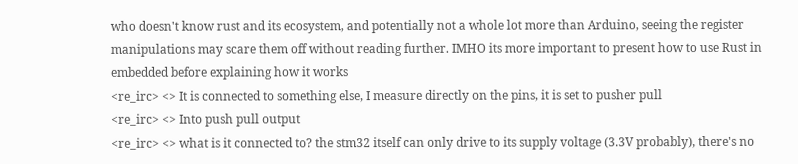who doesn't know rust and its ecosystem, and potentially not a whole lot more than Arduino, seeing the register manipulations may scare them off without reading further. IMHO its more important to present how to use Rust in embedded before explaining how it works
<re_irc> <> It is connected to something else, I measure directly on the pins, it is set to pusher pull
<re_irc> <> Into push pull output
<re_irc> <> what is it connected to? the stm32 itself can only drive to its supply voltage (3.3V probably), there's no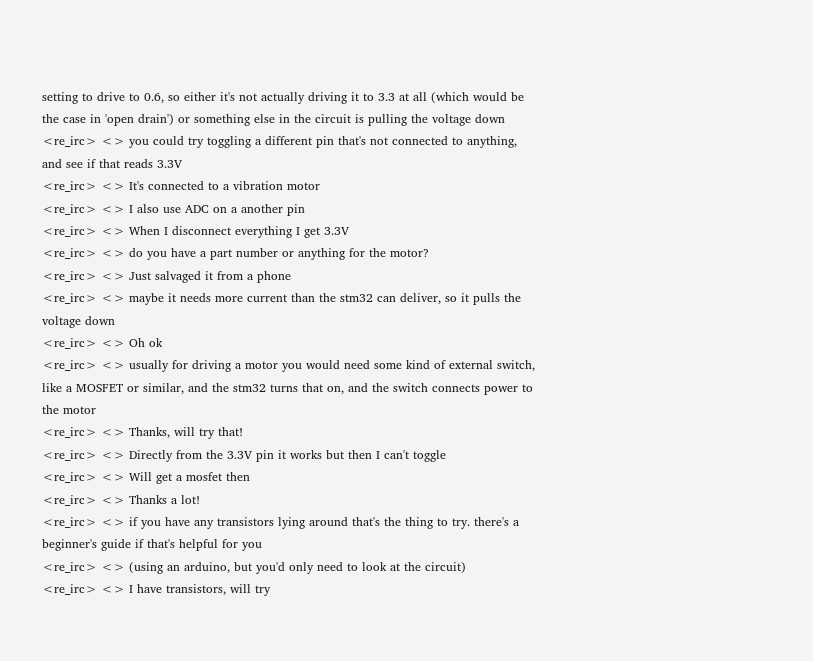setting to drive to 0.6, so either it's not actually driving it to 3.3 at all (which would be the case in 'open drain') or something else in the circuit is pulling the voltage down
<re_irc> <> you could try toggling a different pin that's not connected to anything, and see if that reads 3.3V
<re_irc> <> It's connected to a vibration motor
<re_irc> <> I also use ADC on a another pin
<re_irc> <> When I disconnect everything I get 3.3V
<re_irc> <> do you have a part number or anything for the motor?
<re_irc> <> Just salvaged it from a phone
<re_irc> <> maybe it needs more current than the stm32 can deliver, so it pulls the voltage down
<re_irc> <> Oh ok
<re_irc> <> usually for driving a motor you would need some kind of external switch, like a MOSFET or similar, and the stm32 turns that on, and the switch connects power to the motor
<re_irc> <> Thanks, will try that!
<re_irc> <> Directly from the 3.3V pin it works but then I can't toggle
<re_irc> <> Will get a mosfet then
<re_irc> <> Thanks a lot!
<re_irc> <> if you have any transistors lying around that's the thing to try. there's a beginner's guide if that's helpful for you
<re_irc> <> (using an arduino, but you'd only need to look at the circuit)
<re_irc> <> I have transistors, will try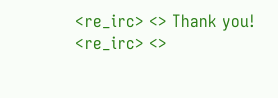<re_irc> <> Thank you!
<re_irc> <>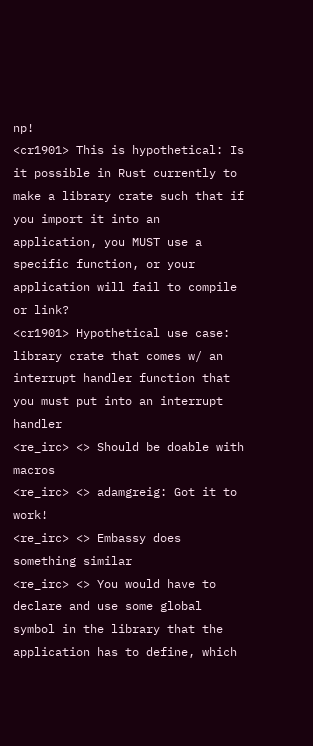np!
<cr1901> This is hypothetical: Is it possible in Rust currently to make a library crate such that if you import it into an application, you MUST use a specific function, or your application will fail to compile or link?
<cr1901> Hypothetical use case: library crate that comes w/ an interrupt handler function that you must put into an interrupt handler
<re_irc> <> Should be doable with macros
<re_irc> <> adamgreig: Got it to work!
<re_irc> <> Embassy does something similar
<re_irc> <> You would have to declare and use some global symbol in the library that the application has to define, which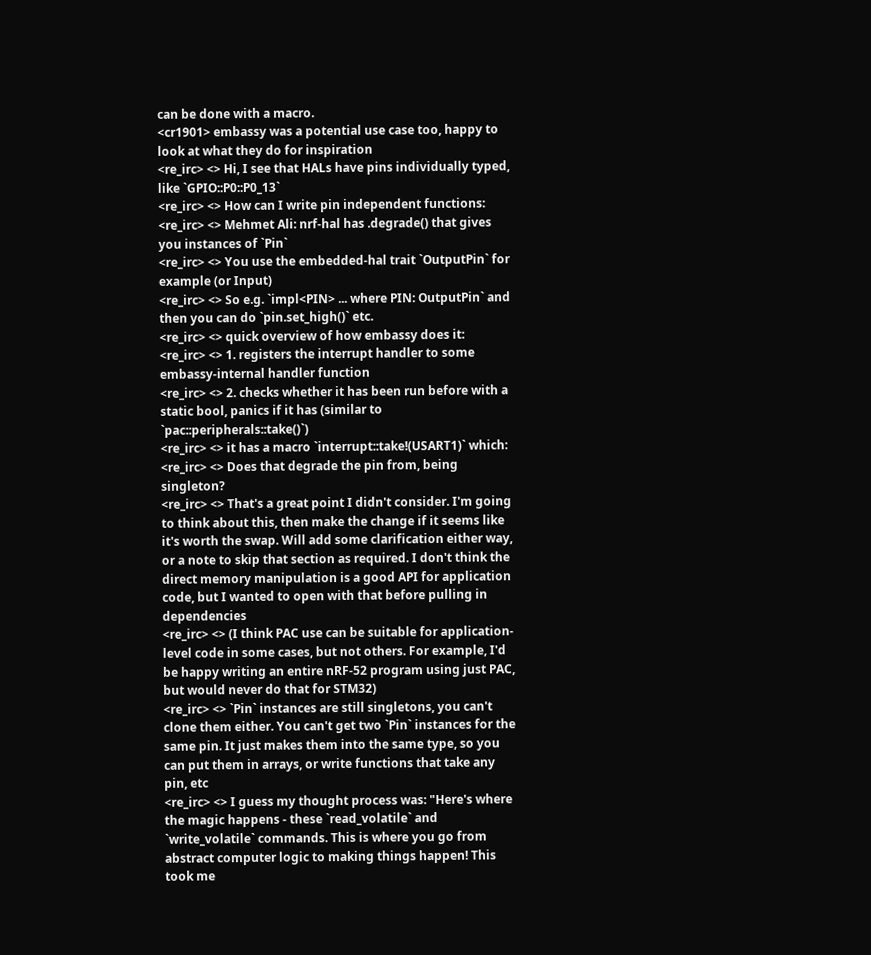can be done with a macro.
<cr1901> embassy was a potential use case too, happy to look at what they do for inspiration
<re_irc> <> Hi, I see that HALs have pins individually typed, like `GPIO::P0::P0_13`
<re_irc> <> How can I write pin independent functions:
<re_irc> <> Mehmet Ali: nrf-hal has .degrade() that gives you instances of `Pin`
<re_irc> <> You use the embedded-hal trait `OutputPin` for example (or Input)
<re_irc> <> So e.g. `impl<PIN> ... where PIN: OutputPin` and then you can do `pin.set_high()` etc.
<re_irc> <> quick overview of how embassy does it:
<re_irc> <> 1. registers the interrupt handler to some embassy-internal handler function
<re_irc> <> 2. checks whether it has been run before with a static bool, panics if it has (similar to `pac::peripherals::take()`)
<re_irc> <> it has a macro `interrupt::take!(USART1)` which:
<re_irc> <> Does that degrade the pin from, being singleton?
<re_irc> <> That's a great point I didn't consider. I'm going to think about this, then make the change if it seems like it's worth the swap. Will add some clarification either way, or a note to skip that section as required. I don't think the direct memory manipulation is a good API for application code, but I wanted to open with that before pulling in dependencies
<re_irc> <> (I think PAC use can be suitable for application-level code in some cases, but not others. For example, I'd be happy writing an entire nRF-52 program using just PAC, but would never do that for STM32)
<re_irc> <> `Pin` instances are still singletons, you can't clone them either. You can't get two `Pin` instances for the same pin. It just makes them into the same type, so you can put them in arrays, or write functions that take any pin, etc
<re_irc> <> I guess my thought process was: "Here's where the magic happens - these `read_volatile` and `write_volatile` commands. This is where you go from abstract computer logic to making things happen! This took me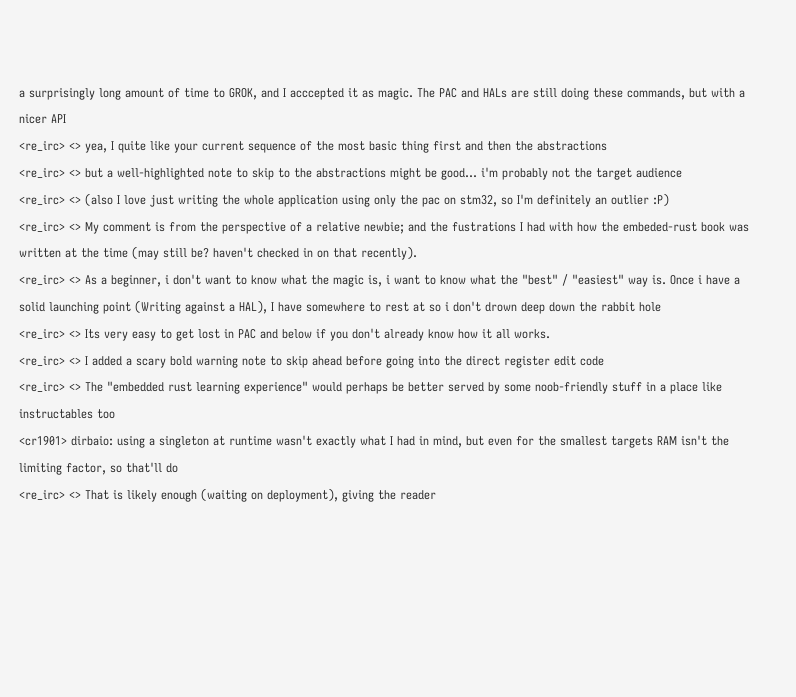a surprisingly long amount of time to GROK, and I acccepted it as magic. The PAC and HALs are still doing these commands, but with a nicer API
<re_irc> <> yea, I quite like your current sequence of the most basic thing first and then the abstractions
<re_irc> <> but a well-highlighted note to skip to the abstractions might be good... i'm probably not the target audience
<re_irc> <> (also I love just writing the whole application using only the pac on stm32, so I'm definitely an outlier :P)
<re_irc> <> My comment is from the perspective of a relative newbie; and the fustrations I had with how the embeded-rust book was written at the time (may still be? haven't checked in on that recently).
<re_irc> <> As a beginner, i don't want to know what the magic is, i want to know what the "best" / "easiest" way is. Once i have a solid launching point (Writing against a HAL), I have somewhere to rest at so i don't drown deep down the rabbit hole
<re_irc> <> Its very easy to get lost in PAC and below if you don't already know how it all works.
<re_irc> <> I added a scary bold warning note to skip ahead before going into the direct register edit code
<re_irc> <> The "embedded rust learning experience" would perhaps be better served by some noob-friendly stuff in a place like instructables too
<cr1901> dirbaio: using a singleton at runtime wasn't exactly what I had in mind, but even for the smallest targets RAM isn't the limiting factor, so that'll do
<re_irc> <> That is likely enough (waiting on deployment), giving the reader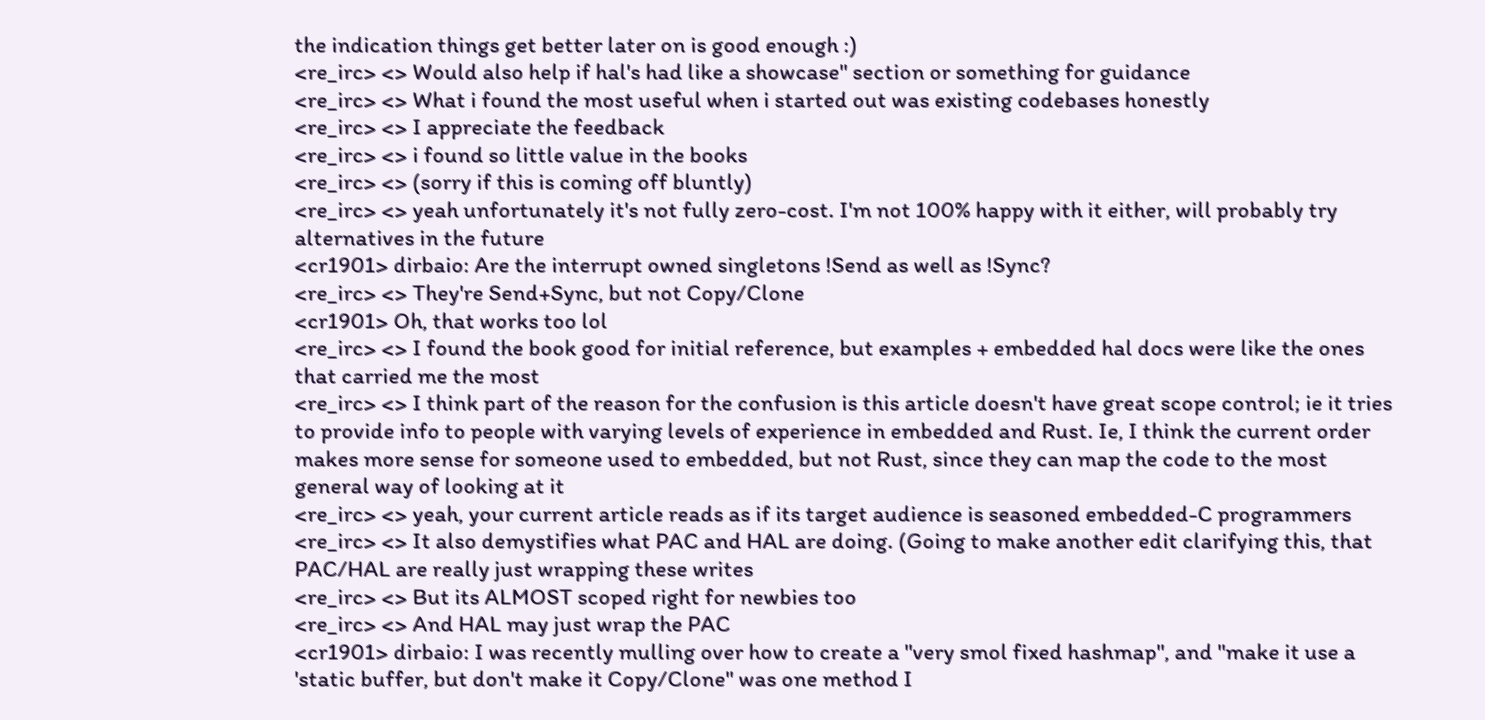the indication things get better later on is good enough :)
<re_irc> <> Would also help if hal's had like a showcase" section or something for guidance
<re_irc> <> What i found the most useful when i started out was existing codebases honestly
<re_irc> <> I appreciate the feedback
<re_irc> <> i found so little value in the books
<re_irc> <> (sorry if this is coming off bluntly)
<re_irc> <> yeah unfortunately it's not fully zero-cost. I'm not 100% happy with it either, will probably try alternatives in the future
<cr1901> dirbaio: Are the interrupt owned singletons !Send as well as !Sync?
<re_irc> <> They're Send+Sync, but not Copy/Clone
<cr1901> Oh, that works too lol
<re_irc> <> I found the book good for initial reference, but examples + embedded hal docs were like the ones that carried me the most
<re_irc> <> I think part of the reason for the confusion is this article doesn't have great scope control; ie it tries to provide info to people with varying levels of experience in embedded and Rust. Ie, I think the current order makes more sense for someone used to embedded, but not Rust, since they can map the code to the most general way of looking at it
<re_irc> <> yeah, your current article reads as if its target audience is seasoned embedded-C programmers
<re_irc> <> It also demystifies what PAC and HAL are doing. (Going to make another edit clarifying this, that PAC/HAL are really just wrapping these writes
<re_irc> <> But its ALMOST scoped right for newbies too
<re_irc> <> And HAL may just wrap the PAC
<cr1901> dirbaio: I was recently mulling over how to create a "very smol fixed hashmap", and "make it use a 'static buffer, but don't make it Copy/Clone" was one method I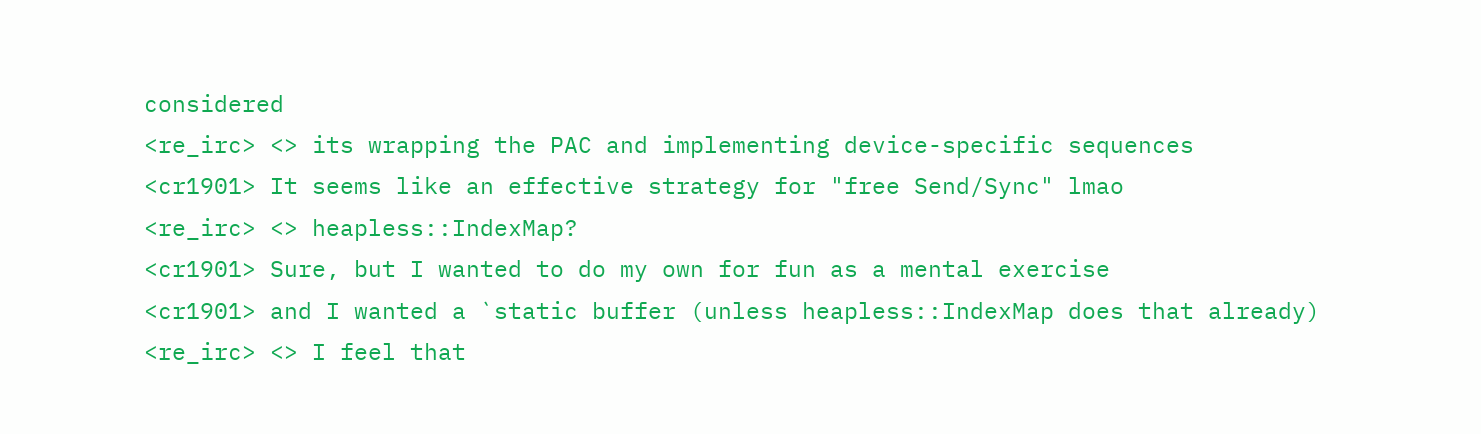considered
<re_irc> <> its wrapping the PAC and implementing device-specific sequences
<cr1901> It seems like an effective strategy for "free Send/Sync" lmao
<re_irc> <> heapless::IndexMap?
<cr1901> Sure, but I wanted to do my own for fun as a mental exercise
<cr1901> and I wanted a `static buffer (unless heapless::IndexMap does that already)
<re_irc> <> I feel that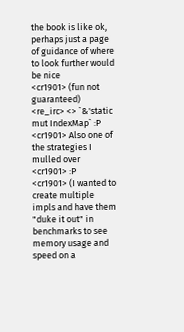the book is like ok, perhaps just a page of guidance of where to look further would be nice
<cr1901> (fun not guaranteed)
<re_irc> <> `&'static mut IndexMap` :P
<cr1901> Also one of the strategies I mulled over
<cr1901> :P
<cr1901> (I wanted to create multiple impls and have them "duke it out" in benchmarks to see memory usage and speed on a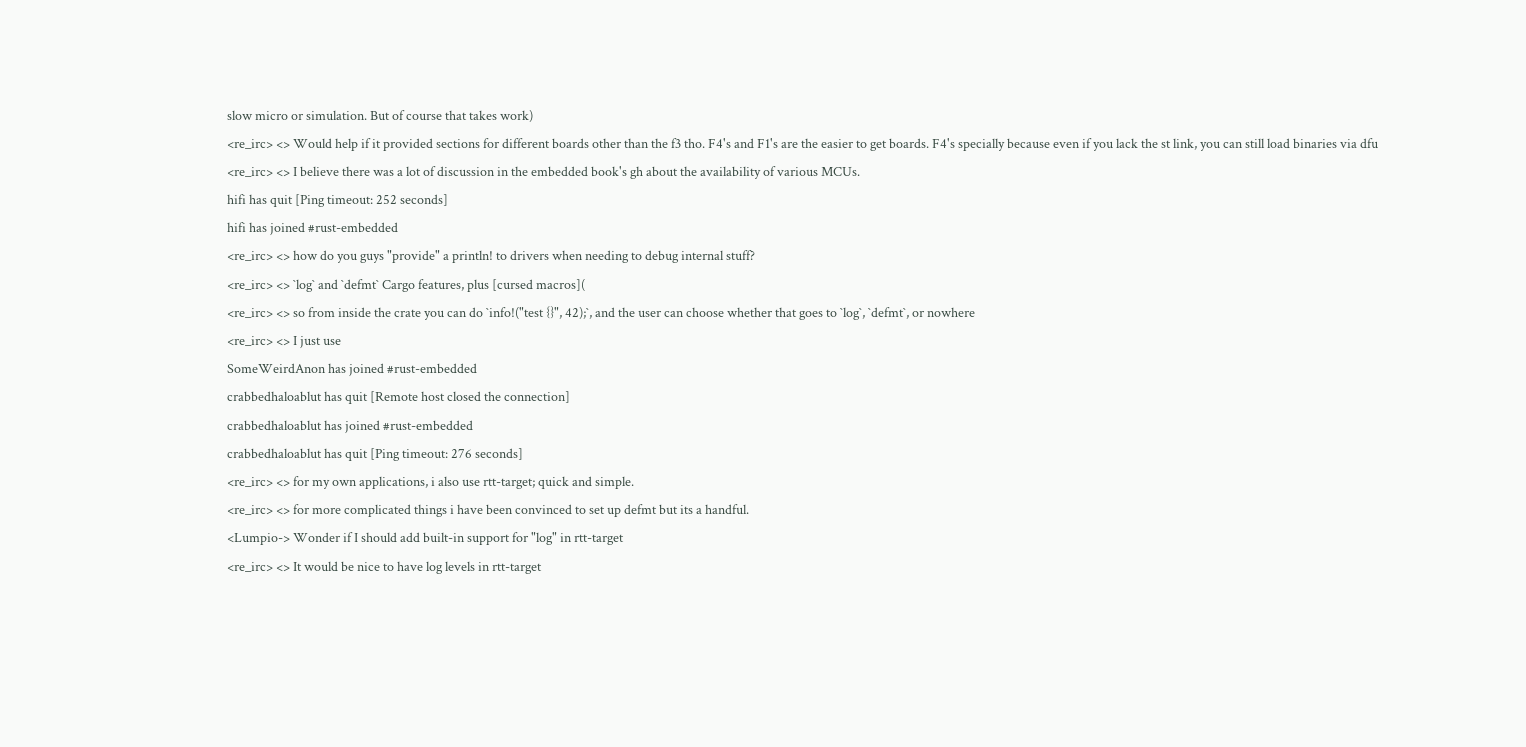slow micro or simulation. But of course that takes work)
<re_irc> <> Would help if it provided sections for different boards other than the f3 tho. F4's and F1's are the easier to get boards. F4's specially because even if you lack the st link, you can still load binaries via dfu
<re_irc> <> I believe there was a lot of discussion in the embedded book's gh about the availability of various MCUs.
hifi has quit [Ping timeout: 252 seconds]
hifi has joined #rust-embedded
<re_irc> <> how do you guys "provide" a println! to drivers when needing to debug internal stuff?
<re_irc> <> `log` and `defmt` Cargo features, plus [cursed macros](
<re_irc> <> so from inside the crate you can do `info!("test {}", 42);`, and the user can choose whether that goes to `log`, `defmt`, or nowhere
<re_irc> <> I just use
SomeWeirdAnon has joined #rust-embedded
crabbedhaloablut has quit [Remote host closed the connection]
crabbedhaloablut has joined #rust-embedded
crabbedhaloablut has quit [Ping timeout: 276 seconds]
<re_irc> <> for my own applications, i also use rtt-target; quick and simple.
<re_irc> <> for more complicated things i have been convinced to set up defmt but its a handful.
<Lumpio-> Wonder if I should add built-in support for "log" in rtt-target
<re_irc> <> It would be nice to have log levels in rtt-target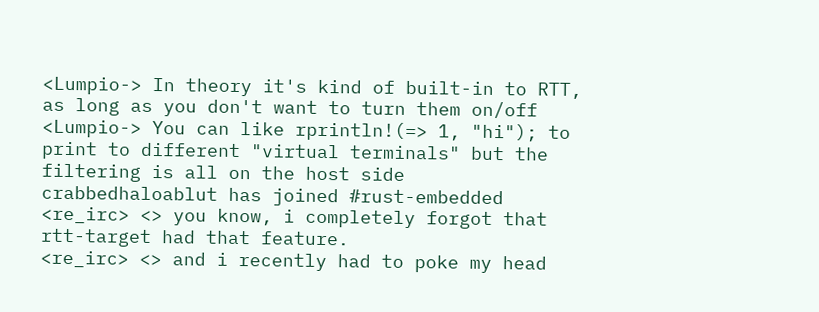<Lumpio-> In theory it's kind of built-in to RTT, as long as you don't want to turn them on/off
<Lumpio-> You can like rprintln!(=> 1, "hi"); to print to different "virtual terminals" but the filtering is all on the host side
crabbedhaloablut has joined #rust-embedded
<re_irc> <> you know, i completely forgot that rtt-target had that feature.
<re_irc> <> and i recently had to poke my head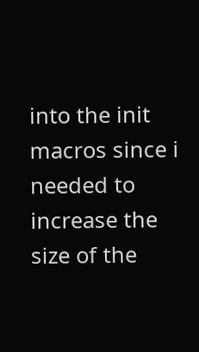into the init macros since i needed to increase the size of the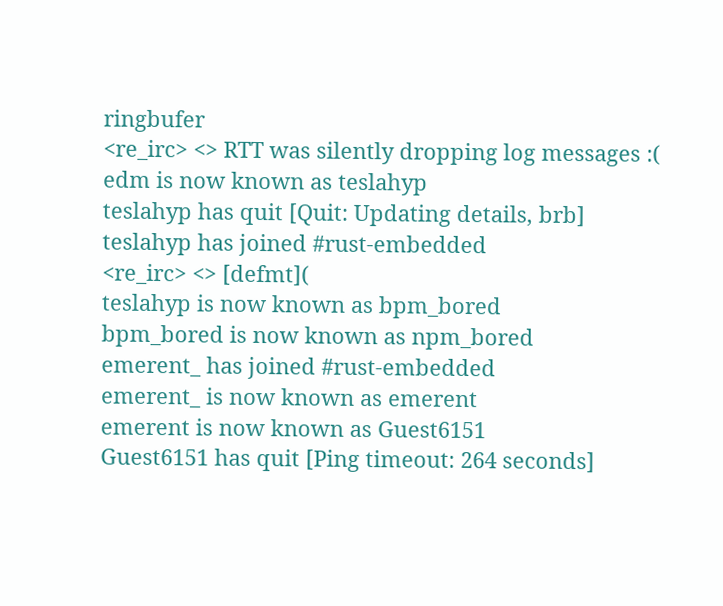ringbufer
<re_irc> <> RTT was silently dropping log messages :(
edm is now known as teslahyp
teslahyp has quit [Quit: Updating details, brb]
teslahyp has joined #rust-embedded
<re_irc> <> [defmt](
teslahyp is now known as bpm_bored
bpm_bored is now known as npm_bored
emerent_ has joined #rust-embedded
emerent_ is now known as emerent
emerent is now known as Guest6151
Guest6151 has quit [Ping timeout: 264 seconds]